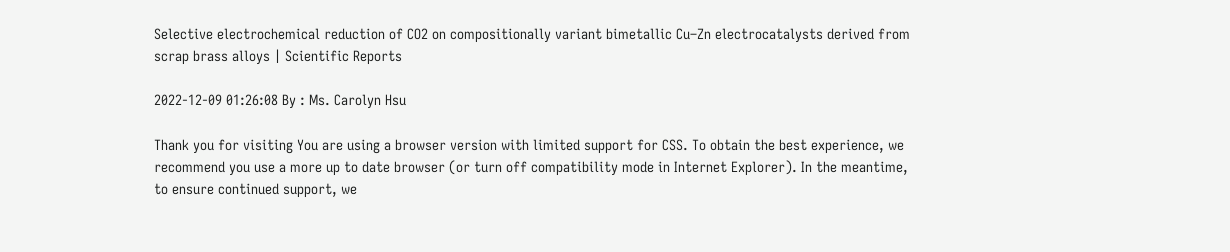Selective electrochemical reduction of CO2 on compositionally variant bimetallic Cu–Zn electrocatalysts derived from scrap brass alloys | Scientific Reports

2022-12-09 01:26:08 By : Ms. Carolyn Hsu

Thank you for visiting You are using a browser version with limited support for CSS. To obtain the best experience, we recommend you use a more up to date browser (or turn off compatibility mode in Internet Explorer). In the meantime, to ensure continued support, we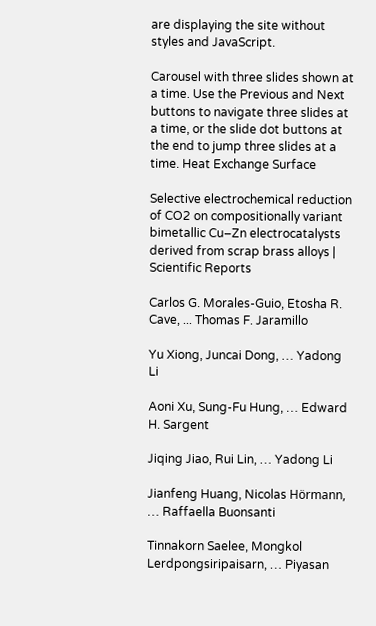are displaying the site without styles and JavaScript.

Carousel with three slides shown at a time. Use the Previous and Next buttons to navigate three slides at a time, or the slide dot buttons at the end to jump three slides at a time. Heat Exchange Surface

Selective electrochemical reduction of CO2 on compositionally variant bimetallic Cu–Zn electrocatalysts derived from scrap brass alloys | Scientific Reports

Carlos G. Morales-Guio, Etosha R. Cave, ... Thomas F. Jaramillo

Yu Xiong, Juncai Dong, … Yadong Li

Aoni Xu, Sung-Fu Hung, … Edward H. Sargent

Jiqing Jiao, Rui Lin, … Yadong Li

Jianfeng Huang, Nicolas Hörmann, … Raffaella Buonsanti

Tinnakorn Saelee, Mongkol Lerdpongsiripaisarn, … Piyasan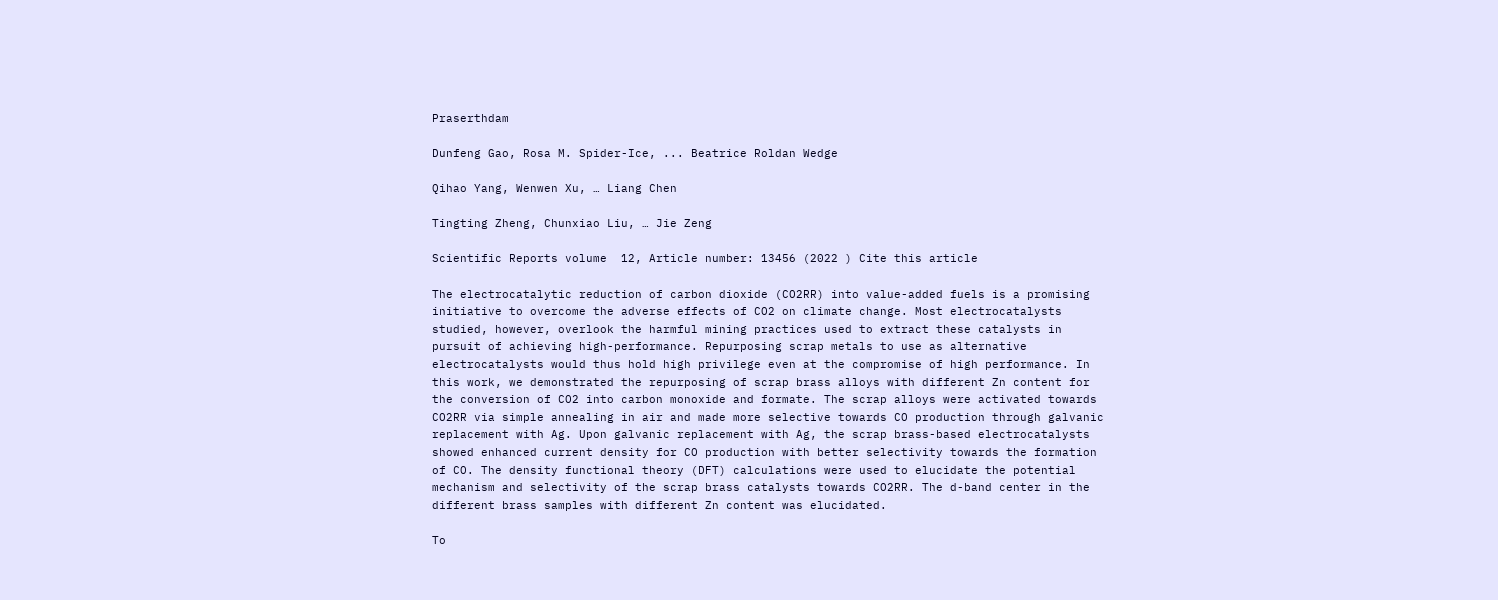Praserthdam

Dunfeng Gao, Rosa M. Spider-Ice, ... Beatrice Roldan Wedge

Qihao Yang, Wenwen Xu, … Liang Chen

Tingting Zheng, Chunxiao Liu, … Jie Zeng

Scientific Reports volume  12, Article number: 13456 (2022 ) Cite this article

The electrocatalytic reduction of carbon dioxide (CO2RR) into value-added fuels is a promising initiative to overcome the adverse effects of CO2 on climate change. Most electrocatalysts studied, however, overlook the harmful mining practices used to extract these catalysts in pursuit of achieving high-performance. Repurposing scrap metals to use as alternative electrocatalysts would thus hold high privilege even at the compromise of high performance. In this work, we demonstrated the repurposing of scrap brass alloys with different Zn content for the conversion of CO2 into carbon monoxide and formate. The scrap alloys were activated towards CO2RR via simple annealing in air and made more selective towards CO production through galvanic replacement with Ag. Upon galvanic replacement with Ag, the scrap brass-based electrocatalysts showed enhanced current density for CO production with better selectivity towards the formation of CO. The density functional theory (DFT) calculations were used to elucidate the potential mechanism and selectivity of the scrap brass catalysts towards CO2RR. The d-band center in the different brass samples with different Zn content was elucidated.

To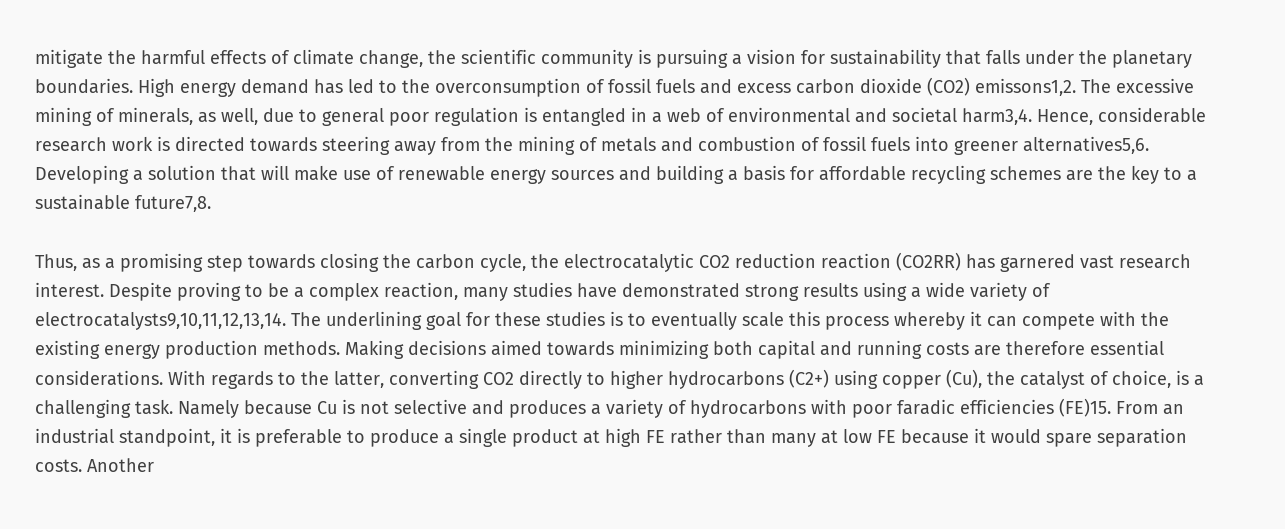mitigate the harmful effects of climate change, the scientific community is pursuing a vision for sustainability that falls under the planetary boundaries. High energy demand has led to the overconsumption of fossil fuels and excess carbon dioxide (CO2) emissons1,2. The excessive mining of minerals, as well, due to general poor regulation is entangled in a web of environmental and societal harm3,4. Hence, considerable research work is directed towards steering away from the mining of metals and combustion of fossil fuels into greener alternatives5,6. Developing a solution that will make use of renewable energy sources and building a basis for affordable recycling schemes are the key to a sustainable future7,8.

Thus, as a promising step towards closing the carbon cycle, the electrocatalytic CO2 reduction reaction (CO2RR) has garnered vast research interest. Despite proving to be a complex reaction, many studies have demonstrated strong results using a wide variety of electrocatalysts9,10,11,12,13,14. The underlining goal for these studies is to eventually scale this process whereby it can compete with the existing energy production methods. Making decisions aimed towards minimizing both capital and running costs are therefore essential considerations. With regards to the latter, converting CO2 directly to higher hydrocarbons (C2+) using copper (Cu), the catalyst of choice, is a challenging task. Namely because Cu is not selective and produces a variety of hydrocarbons with poor faradic efficiencies (FE)15. From an industrial standpoint, it is preferable to produce a single product at high FE rather than many at low FE because it would spare separation costs. Another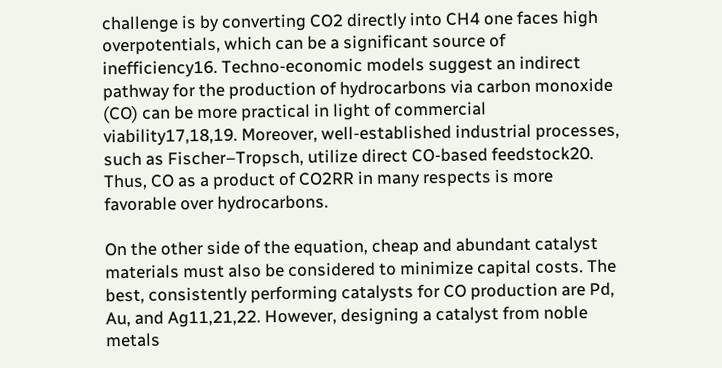challenge is by converting CO2 directly into CH4 one faces high overpotentials, which can be a significant source of inefficiency16. Techno-economic models suggest an indirect pathway for the production of hydrocarbons via carbon monoxide (CO) can be more practical in light of commercial viability17,18,19. Moreover, well-established industrial processes, such as Fischer–Tropsch, utilize direct CO-based feedstock20. Thus, CO as a product of CO2RR in many respects is more favorable over hydrocarbons.

On the other side of the equation, cheap and abundant catalyst materials must also be considered to minimize capital costs. The best, consistently performing catalysts for CO production are Pd, Au, and Ag11,21,22. However, designing a catalyst from noble metals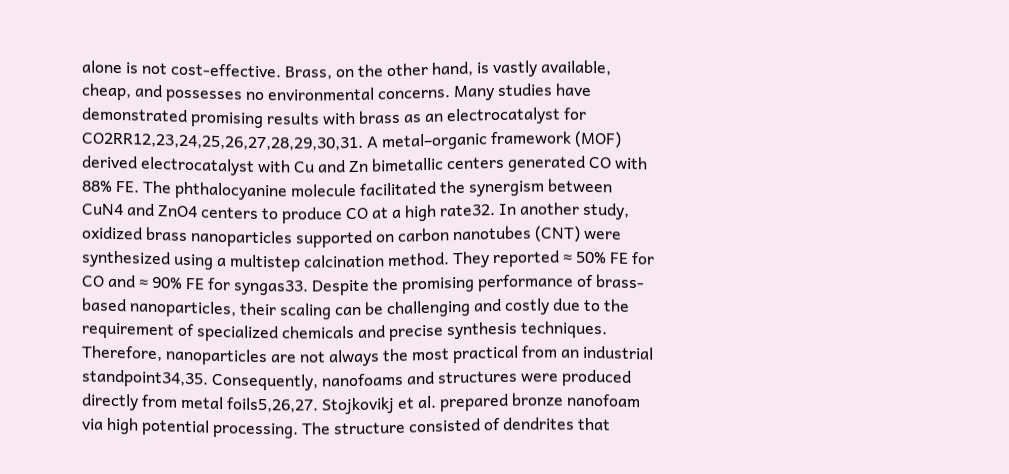alone is not cost-effective. Brass, on the other hand, is vastly available, cheap, and possesses no environmental concerns. Many studies have demonstrated promising results with brass as an electrocatalyst for CO2RR12,23,24,25,26,27,28,29,30,31. A metal–organic framework (MOF) derived electrocatalyst with Cu and Zn bimetallic centers generated CO with 88% FE. The phthalocyanine molecule facilitated the synergism between CuN4 and ZnO4 centers to produce CO at a high rate32. In another study, oxidized brass nanoparticles supported on carbon nanotubes (CNT) were synthesized using a multistep calcination method. They reported ≈ 50% FE for CO and ≈ 90% FE for syngas33. Despite the promising performance of brass-based nanoparticles, their scaling can be challenging and costly due to the requirement of specialized chemicals and precise synthesis techniques. Therefore, nanoparticles are not always the most practical from an industrial standpoint34,35. Consequently, nanofoams and structures were produced directly from metal foils5,26,27. Stojkovikj et al. prepared bronze nanofoam via high potential processing. The structure consisted of dendrites that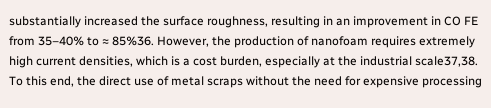substantially increased the surface roughness, resulting in an improvement in CO FE from 35–40% to ≈ 85%36. However, the production of nanofoam requires extremely high current densities, which is a cost burden, especially at the industrial scale37,38. To this end, the direct use of metal scraps without the need for expensive processing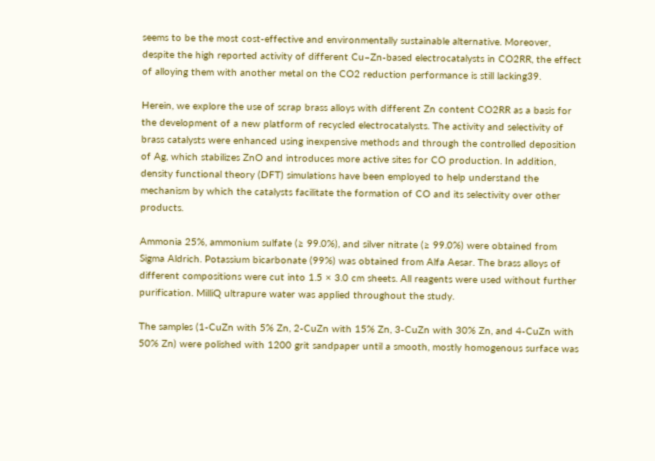seems to be the most cost-effective and environmentally sustainable alternative. Moreover, despite the high reported activity of different Cu–Zn-based electrocatalysts in CO2RR, the effect of alloying them with another metal on the CO2 reduction performance is still lacking39.

Herein, we explore the use of scrap brass alloys with different Zn content CO2RR as a basis for the development of a new platform of recycled electrocatalysts. The activity and selectivity of brass catalysts were enhanced using inexpensive methods and through the controlled deposition of Ag, which stabilizes ZnO and introduces more active sites for CO production. In addition, density functional theory (DFT) simulations have been employed to help understand the mechanism by which the catalysts facilitate the formation of CO and its selectivity over other products.

Ammonia 25%, ammonium sulfate (≥ 99.0%), and silver nitrate (≥ 99.0%) were obtained from Sigma Aldrich. Potassium bicarbonate (99%) was obtained from Alfa Aesar. The brass alloys of different compositions were cut into 1.5 × 3.0 cm sheets. All reagents were used without further purification. MilliQ ultrapure water was applied throughout the study.

The samples (1-CuZn with 5% Zn, 2-CuZn with 15% Zn, 3-CuZn with 30% Zn, and 4-CuZn with 50% Zn) were polished with 1200 grit sandpaper until a smooth, mostly homogenous surface was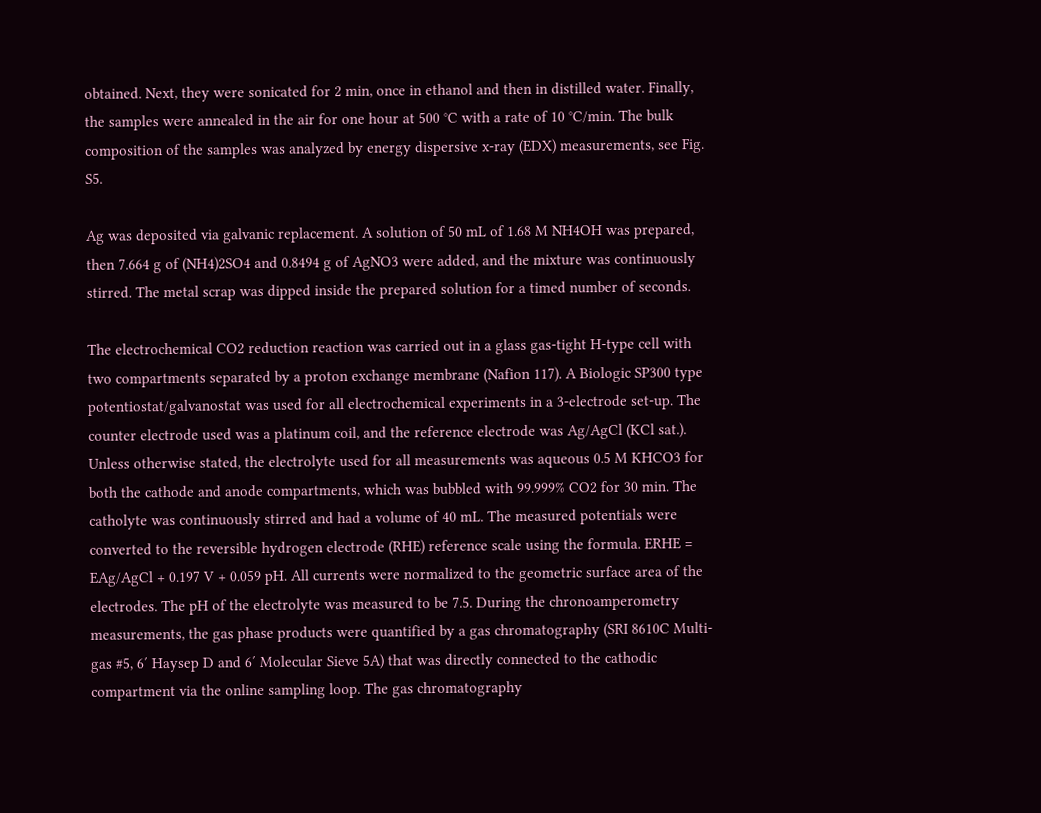obtained. Next, they were sonicated for 2 min, once in ethanol and then in distilled water. Finally, the samples were annealed in the air for one hour at 500 °C with a rate of 10 °C/min. The bulk composition of the samples was analyzed by energy dispersive x-ray (EDX) measurements, see Fig. S5.

Ag was deposited via galvanic replacement. A solution of 50 mL of 1.68 M NH4OH was prepared, then 7.664 g of (NH4)2SO4 and 0.8494 g of AgNO3 were added, and the mixture was continuously stirred. The metal scrap was dipped inside the prepared solution for a timed number of seconds.

The electrochemical CO2 reduction reaction was carried out in a glass gas-tight H-type cell with two compartments separated by a proton exchange membrane (Nafion 117). A Biologic SP300 type potentiostat/galvanostat was used for all electrochemical experiments in a 3-electrode set-up. The counter electrode used was a platinum coil, and the reference electrode was Ag/AgCl (KCl sat.). Unless otherwise stated, the electrolyte used for all measurements was aqueous 0.5 M KHCO3 for both the cathode and anode compartments, which was bubbled with 99.999% CO2 for 30 min. The catholyte was continuously stirred and had a volume of 40 mL. The measured potentials were converted to the reversible hydrogen electrode (RHE) reference scale using the formula. ERHE = EAg/AgCl + 0.197 V + 0.059 pH. All currents were normalized to the geometric surface area of the electrodes. The pH of the electrolyte was measured to be 7.5. During the chronoamperometry measurements, the gas phase products were quantified by a gas chromatography (SRI 8610C Multi-gas #5, 6′ Haysep D and 6′ Molecular Sieve 5A) that was directly connected to the cathodic compartment via the online sampling loop. The gas chromatography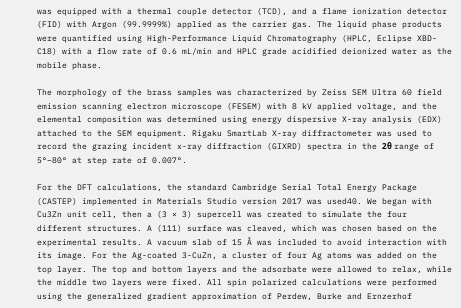was equipped with a thermal couple detector (TCD), and a flame ionization detector (FID) with Argon (99.9999%) applied as the carrier gas. The liquid phase products were quantified using High-Performance Liquid Chromatography (HPLC, Eclipse XBD-C18) with a flow rate of 0.6 mL/min and HPLC grade acidified deionized water as the mobile phase.

The morphology of the brass samples was characterized by Zeiss SEM Ultra 60 field emission scanning electron microscope (FESEM) with 8 kV applied voltage, and the elemental composition was determined using energy dispersive X-ray analysis (EDX) attached to the SEM equipment. Rigaku SmartLab X-ray diffractometer was used to record the grazing incident x-ray diffraction (GIXRD) spectra in the 2θ range of 5°–80° at step rate of 0.007°.

For the DFT calculations, the standard Cambridge Serial Total Energy Package (CASTEP) implemented in Materials Studio version 2017 was used40. We began with Cu3Zn unit cell, then a (3 × 3) supercell was created to simulate the four different structures. A (111) surface was cleaved, which was chosen based on the experimental results. A vacuum slab of 15 Å was included to avoid interaction with its image. For the Ag-coated 3-CuZn, a cluster of four Ag atoms was added on the top layer. The top and bottom layers and the adsorbate were allowed to relax, while the middle two layers were fixed. All spin polarized calculations were performed using the generalized gradient approximation of Perdew, Burke and Ernzerhof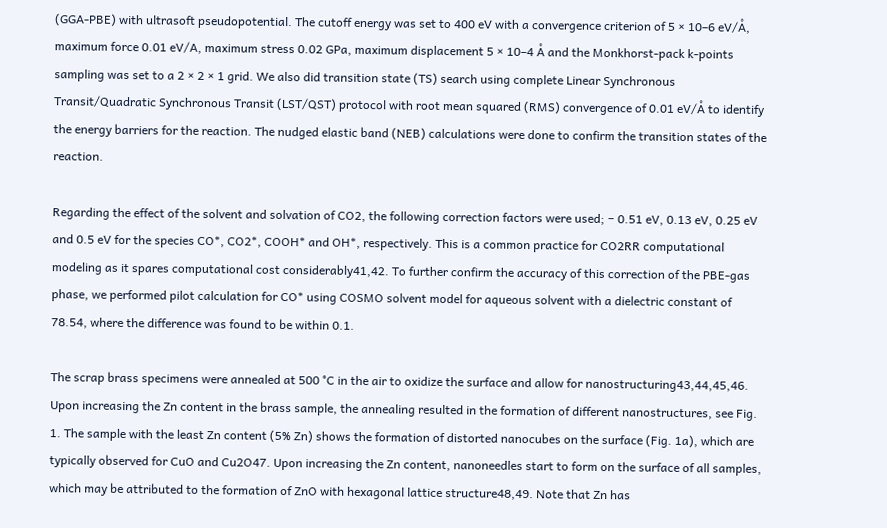(GGA-PBE) with ultrasoft pseudopotential. The cutoff energy was set to 400 eV with a convergence criterion of 5 × 10–6 eV/Å, maximum force 0.01 eV/A, maximum stress 0.02 GPa, maximum displacement 5 × 10–4 Å and the Monkhorst-pack k-points sampling was set to a 2 × 2 × 1 grid. We also did transition state (TS) search using complete Linear Synchronous Transit/Quadratic Synchronous Transit (LST/QST) protocol with root mean squared (RMS) convergence of 0.01 eV/Å to identify the energy barriers for the reaction. The nudged elastic band (NEB) calculations were done to confirm the transition states of the reaction.

Regarding the effect of the solvent and solvation of CO2, the following correction factors were used; − 0.51 eV, 0.13 eV, 0.25 eV and 0.5 eV for the species CO*, CO2*, COOH* and OH*, respectively. This is a common practice for CO2RR computational modeling as it spares computational cost considerably41,42. To further confirm the accuracy of this correction of the PBE-gas phase, we performed pilot calculation for CO* using COSMO solvent model for aqueous solvent with a dielectric constant of 78.54, where the difference was found to be within 0.1.

The scrap brass specimens were annealed at 500 °C in the air to oxidize the surface and allow for nanostructuring43,44,45,46. Upon increasing the Zn content in the brass sample, the annealing resulted in the formation of different nanostructures, see Fig. 1. The sample with the least Zn content (5% Zn) shows the formation of distorted nanocubes on the surface (Fig. 1a), which are typically observed for CuO and Cu2O47. Upon increasing the Zn content, nanoneedles start to form on the surface of all samples, which may be attributed to the formation of ZnO with hexagonal lattice structure48,49. Note that Zn has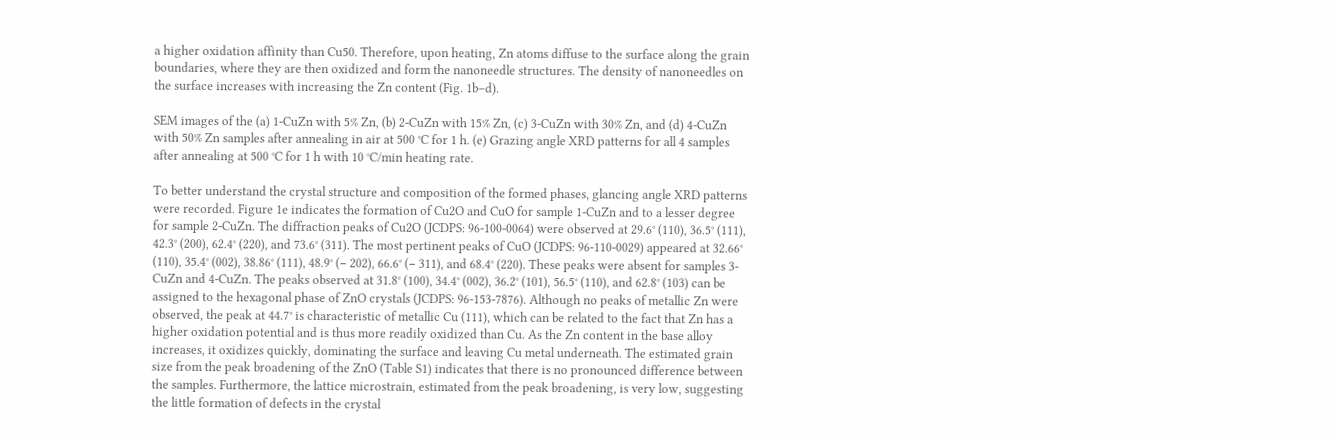a higher oxidation affinity than Cu50. Therefore, upon heating, Zn atoms diffuse to the surface along the grain boundaries, where they are then oxidized and form the nanoneedle structures. The density of nanoneedles on the surface increases with increasing the Zn content (Fig. 1b–d).

SEM images of the (a) 1-CuZn with 5% Zn, (b) 2-CuZn with 15% Zn, (c) 3-CuZn with 30% Zn, and (d) 4-CuZn with 50% Zn samples after annealing in air at 500 °C for 1 h. (e) Grazing angle XRD patterns for all 4 samples after annealing at 500 °C for 1 h with 10 °C/min heating rate.

To better understand the crystal structure and composition of the formed phases, glancing angle XRD patterns were recorded. Figure 1e indicates the formation of Cu2O and CuO for sample 1-CuZn and to a lesser degree for sample 2-CuZn. The diffraction peaks of Cu2O (JCDPS: 96-100-0064) were observed at 29.6° (110), 36.5° (111), 42.3° (200), 62.4° (220), and 73.6° (311). The most pertinent peaks of CuO (JCDPS: 96-110-0029) appeared at 32.66° (110), 35.4° (002), 38.86° (111), 48.9° (− 202), 66.6° (− 311), and 68.4° (220). These peaks were absent for samples 3-CuZn and 4-CuZn. The peaks observed at 31.8° (100), 34.4° (002), 36.2° (101), 56.5° (110), and 62.8° (103) can be assigned to the hexagonal phase of ZnO crystals (JCDPS: 96-153-7876). Although no peaks of metallic Zn were observed, the peak at 44.7° is characteristic of metallic Cu (111), which can be related to the fact that Zn has a higher oxidation potential and is thus more readily oxidized than Cu. As the Zn content in the base alloy increases, it oxidizes quickly, dominating the surface and leaving Cu metal underneath. The estimated grain size from the peak broadening of the ZnO (Table S1) indicates that there is no pronounced difference between the samples. Furthermore, the lattice microstrain, estimated from the peak broadening, is very low, suggesting the little formation of defects in the crystal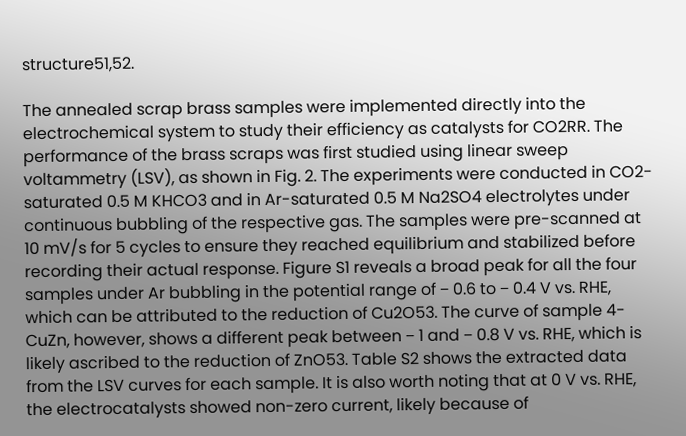structure51,52.

The annealed scrap brass samples were implemented directly into the electrochemical system to study their efficiency as catalysts for CO2RR. The performance of the brass scraps was first studied using linear sweep voltammetry (LSV), as shown in Fig. 2. The experiments were conducted in CO2-saturated 0.5 M KHCO3 and in Ar-saturated 0.5 M Na2SO4 electrolytes under continuous bubbling of the respective gas. The samples were pre-scanned at 10 mV/s for 5 cycles to ensure they reached equilibrium and stabilized before recording their actual response. Figure S1 reveals a broad peak for all the four samples under Ar bubbling in the potential range of − 0.6 to − 0.4 V vs. RHE, which can be attributed to the reduction of Cu2O53. The curve of sample 4-CuZn, however, shows a different peak between − 1 and − 0.8 V vs. RHE, which is likely ascribed to the reduction of ZnO53. Table S2 shows the extracted data from the LSV curves for each sample. It is also worth noting that at 0 V vs. RHE, the electrocatalysts showed non-zero current, likely because of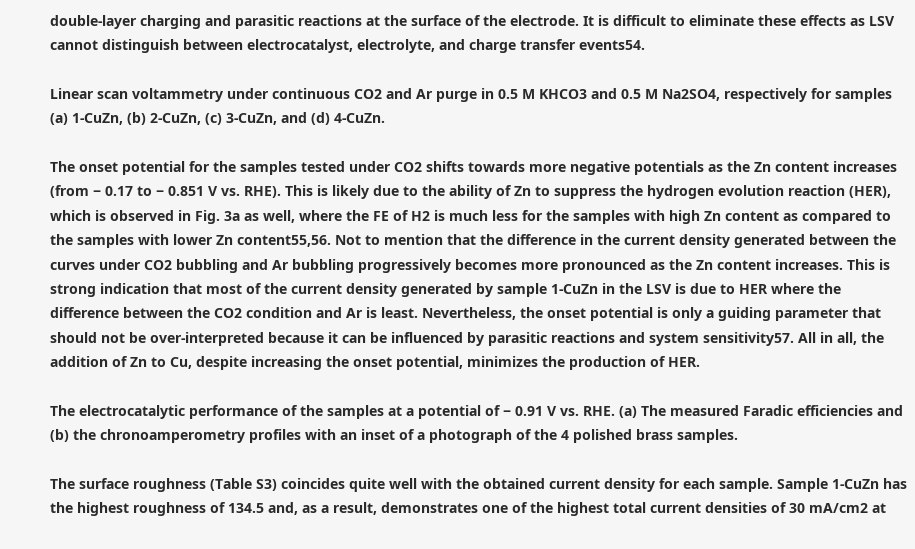double-layer charging and parasitic reactions at the surface of the electrode. It is difficult to eliminate these effects as LSV cannot distinguish between electrocatalyst, electrolyte, and charge transfer events54.

Linear scan voltammetry under continuous CO2 and Ar purge in 0.5 M KHCO3 and 0.5 M Na2SO4, respectively for samples (a) 1-CuZn, (b) 2-CuZn, (c) 3-CuZn, and (d) 4-CuZn.

The onset potential for the samples tested under CO2 shifts towards more negative potentials as the Zn content increases (from − 0.17 to − 0.851 V vs. RHE). This is likely due to the ability of Zn to suppress the hydrogen evolution reaction (HER), which is observed in Fig. 3a as well, where the FE of H2 is much less for the samples with high Zn content as compared to the samples with lower Zn content55,56. Not to mention that the difference in the current density generated between the curves under CO2 bubbling and Ar bubbling progressively becomes more pronounced as the Zn content increases. This is strong indication that most of the current density generated by sample 1-CuZn in the LSV is due to HER where the difference between the CO2 condition and Ar is least. Nevertheless, the onset potential is only a guiding parameter that should not be over-interpreted because it can be influenced by parasitic reactions and system sensitivity57. All in all, the addition of Zn to Cu, despite increasing the onset potential, minimizes the production of HER.

The electrocatalytic performance of the samples at a potential of − 0.91 V vs. RHE. (a) The measured Faradic efficiencies and (b) the chronoamperometry profiles with an inset of a photograph of the 4 polished brass samples.

The surface roughness (Table S3) coincides quite well with the obtained current density for each sample. Sample 1-CuZn has the highest roughness of 134.5 and, as a result, demonstrates one of the highest total current densities of 30 mA/cm2 at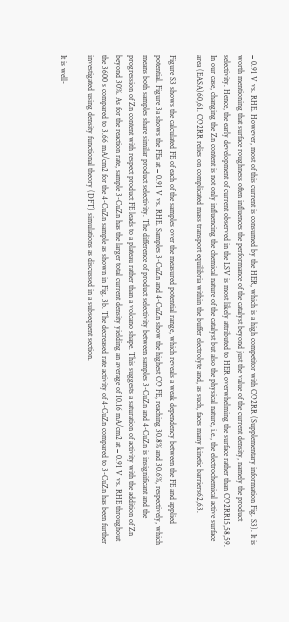− 0.91 V vs. RHE. However, most of this current is consumed by the HER, which is a high competitor with CO2RR (Supplementary information Fig. S3). It is worth mentioning that surface roughness often influences the performance of the catalyst beyond just the value of the current density, namely the product selectivity. Hence, the early development of current observed in the LSV is most likely attributed to HER overwhelming the surface rather than CO2RR15,58,59. In our case, changing the Zn content is not only influencing the chemical nature of the catalyst but also the physical nature, i.e., the electrochemical active surface area (EASA)60,61. CO2RR relies on complicated mass transport equilibria within the buffer electrolyte and, as such, faces many kinetic barriers62,63.

Figure S3 shows the calculated FE of each of the samples over the measured potential range, which reveals a weak dependency between the FE and applied potential. Figure 3a shows the FEs at − 0.91 V vs. RHE. Samples 3-CuZn and 4-CuZn show the highest CO FE, reaching 30.8% and 30.6%, respectively, which means both samples share similar product selectivity. The difference of product selectivity between samples 3-CuZn and 4-CuZn is insignificant and the progression of Zn content with respect product FE leads to a plateau rather than a volcano shape. This suggests a saturation of activity with the addition of Zn beyond 30%. As for the reaction rate, sample 3-CuZn has the larger total current density yielding an average of 10.16 mA/cm2 at − 0.91 V vs. RHE throughout the 3600 s compared to 3.66 mA/cm2 for the 4-CuZn sample as shown in Fig. 3b. The decreased rate activity of 4-CuZn compared to 3-CuZn has been further investigated using density functional theory (DFT) simulations as discussed in a subsequent section.

It is well-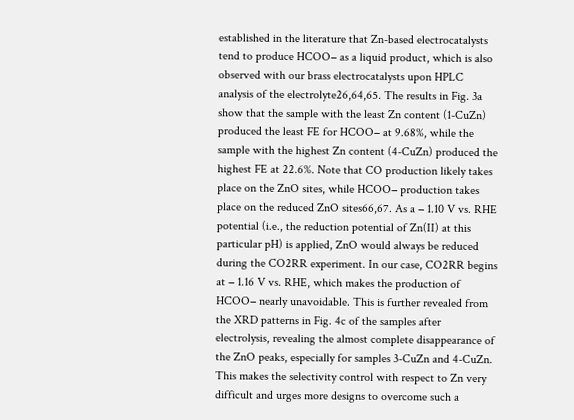established in the literature that Zn-based electrocatalysts tend to produce HCOO− as a liquid product, which is also observed with our brass electrocatalysts upon HPLC analysis of the electrolyte26,64,65. The results in Fig. 3a show that the sample with the least Zn content (1-CuZn) produced the least FE for HCOO− at 9.68%, while the sample with the highest Zn content (4-CuZn) produced the highest FE at 22.6%. Note that CO production likely takes place on the ZnO sites, while HCOO− production takes place on the reduced ZnO sites66,67. As a − 1.10 V vs. RHE potential (i.e., the reduction potential of Zn(II) at this particular pH) is applied, ZnO would always be reduced during the CO2RR experiment. In our case, CO2RR begins at − 1.16 V vs. RHE, which makes the production of HCOO− nearly unavoidable. This is further revealed from the XRD patterns in Fig. 4c of the samples after electrolysis, revealing the almost complete disappearance of the ZnO peaks, especially for samples 3-CuZn and 4-CuZn. This makes the selectivity control with respect to Zn very difficult and urges more designs to overcome such a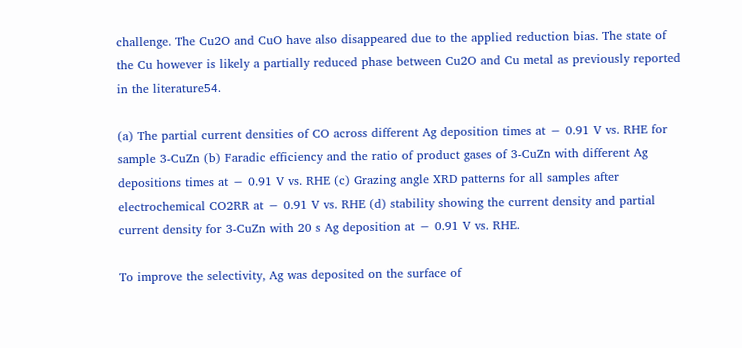challenge. The Cu2O and CuO have also disappeared due to the applied reduction bias. The state of the Cu however is likely a partially reduced phase between Cu2O and Cu metal as previously reported in the literature54.

(a) The partial current densities of CO across different Ag deposition times at − 0.91 V vs. RHE for sample 3-CuZn (b) Faradic efficiency and the ratio of product gases of 3-CuZn with different Ag depositions times at − 0.91 V vs. RHE (c) Grazing angle XRD patterns for all samples after electrochemical CO2RR at − 0.91 V vs. RHE (d) stability showing the current density and partial current density for 3-CuZn with 20 s Ag deposition at − 0.91 V vs. RHE.

To improve the selectivity, Ag was deposited on the surface of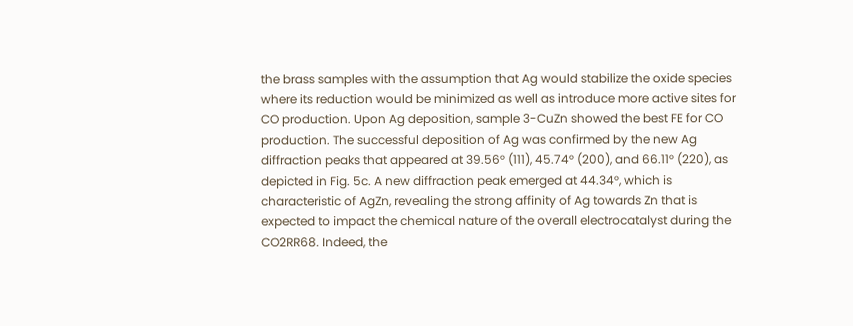the brass samples with the assumption that Ag would stabilize the oxide species where its reduction would be minimized as well as introduce more active sites for CO production. Upon Ag deposition, sample 3-CuZn showed the best FE for CO production. The successful deposition of Ag was confirmed by the new Ag diffraction peaks that appeared at 39.56° (111), 45.74° (200), and 66.11° (220), as depicted in Fig. 5c. A new diffraction peak emerged at 44.34°, which is characteristic of AgZn, revealing the strong affinity of Ag towards Zn that is expected to impact the chemical nature of the overall electrocatalyst during the CO2RR68. Indeed, the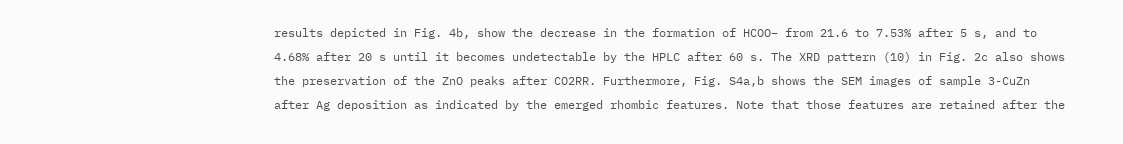results depicted in Fig. 4b, show the decrease in the formation of HCOO− from 21.6 to 7.53% after 5 s, and to 4.68% after 20 s until it becomes undetectable by the HPLC after 60 s. The XRD pattern (10) in Fig. 2c also shows the preservation of the ZnO peaks after CO2RR. Furthermore, Fig. S4a,b shows the SEM images of sample 3-CuZn after Ag deposition as indicated by the emerged rhombic features. Note that those features are retained after the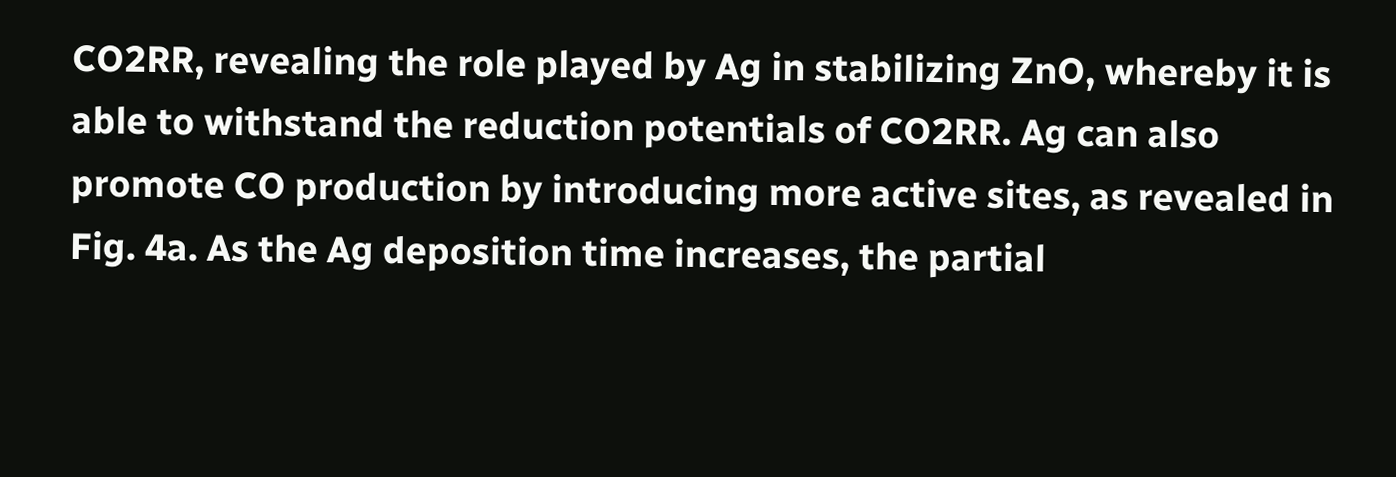CO2RR, revealing the role played by Ag in stabilizing ZnO, whereby it is able to withstand the reduction potentials of CO2RR. Ag can also promote CO production by introducing more active sites, as revealed in Fig. 4a. As the Ag deposition time increases, the partial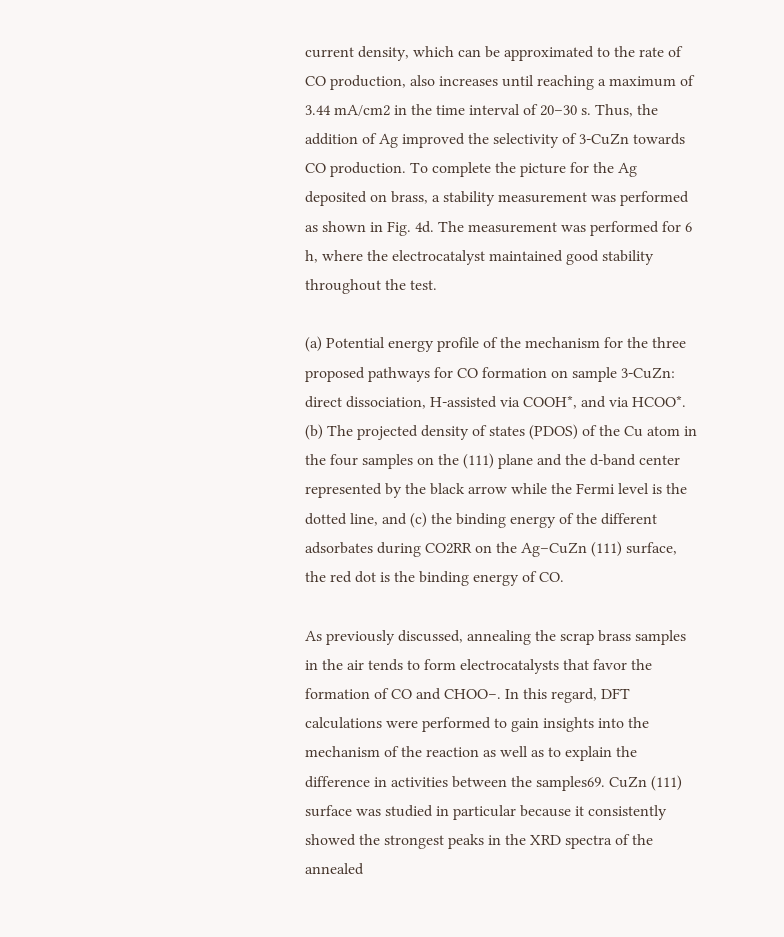current density, which can be approximated to the rate of CO production, also increases until reaching a maximum of 3.44 mA/cm2 in the time interval of 20–30 s. Thus, the addition of Ag improved the selectivity of 3-CuZn towards CO production. To complete the picture for the Ag deposited on brass, a stability measurement was performed as shown in Fig. 4d. The measurement was performed for 6 h, where the electrocatalyst maintained good stability throughout the test.

(a) Potential energy profile of the mechanism for the three proposed pathways for CO formation on sample 3-CuZn: direct dissociation, H-assisted via COOH*, and via HCOO*. (b) The projected density of states (PDOS) of the Cu atom in the four samples on the (111) plane and the d-band center represented by the black arrow while the Fermi level is the dotted line, and (c) the binding energy of the different adsorbates during CO2RR on the Ag–CuZn (111) surface, the red dot is the binding energy of CO.

As previously discussed, annealing the scrap brass samples in the air tends to form electrocatalysts that favor the formation of CO and CHOO−. In this regard, DFT calculations were performed to gain insights into the mechanism of the reaction as well as to explain the difference in activities between the samples69. CuZn (111) surface was studied in particular because it consistently showed the strongest peaks in the XRD spectra of the annealed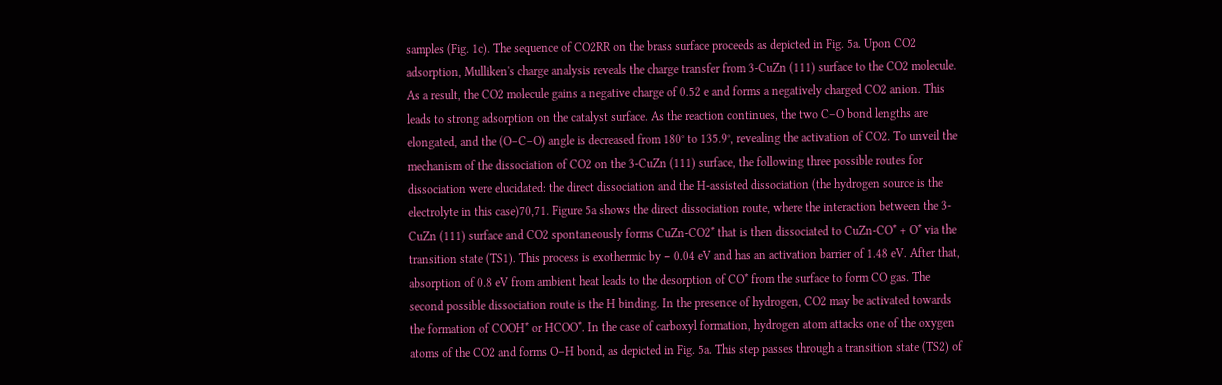samples (Fig. 1c). The sequence of CO2RR on the brass surface proceeds as depicted in Fig. 5a. Upon CO2 adsorption, Mulliken's charge analysis reveals the charge transfer from 3-CuZn (111) surface to the CO2 molecule. As a result, the CO2 molecule gains a negative charge of 0.52 e and forms a negatively charged CO2 anion. This leads to strong adsorption on the catalyst surface. As the reaction continues, the two C–O bond lengths are elongated, and the (O–C–O) angle is decreased from 180° to 135.9°, revealing the activation of CO2. To unveil the mechanism of the dissociation of CO2 on the 3-CuZn (111) surface, the following three possible routes for dissociation were elucidated: the direct dissociation and the H-assisted dissociation (the hydrogen source is the electrolyte in this case)70,71. Figure 5a shows the direct dissociation route, where the interaction between the 3-CuZn (111) surface and CO2 spontaneously forms CuZn-CO2* that is then dissociated to CuZn-CO* + O* via the transition state (TS1). This process is exothermic by − 0.04 eV and has an activation barrier of 1.48 eV. After that, absorption of 0.8 eV from ambient heat leads to the desorption of CO* from the surface to form CO gas. The second possible dissociation route is the H binding. In the presence of hydrogen, CO2 may be activated towards the formation of COOH* or HCOO*. In the case of carboxyl formation, hydrogen atom attacks one of the oxygen atoms of the CO2 and forms O–H bond, as depicted in Fig. 5a. This step passes through a transition state (TS2) of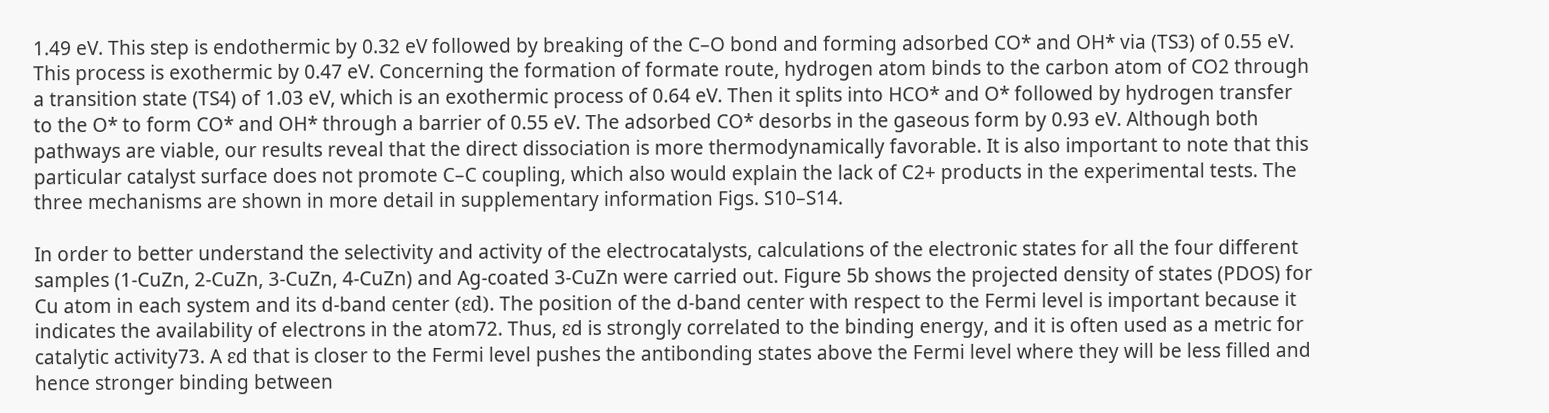1.49 eV. This step is endothermic by 0.32 eV followed by breaking of the C–O bond and forming adsorbed CO* and OH* via (TS3) of 0.55 eV. This process is exothermic by 0.47 eV. Concerning the formation of formate route, hydrogen atom binds to the carbon atom of CO2 through a transition state (TS4) of 1.03 eV, which is an exothermic process of 0.64 eV. Then it splits into HCO* and O* followed by hydrogen transfer to the O* to form CO* and OH* through a barrier of 0.55 eV. The adsorbed CO* desorbs in the gaseous form by 0.93 eV. Although both pathways are viable, our results reveal that the direct dissociation is more thermodynamically favorable. It is also important to note that this particular catalyst surface does not promote C–C coupling, which also would explain the lack of C2+ products in the experimental tests. The three mechanisms are shown in more detail in supplementary information Figs. S10–S14.

In order to better understand the selectivity and activity of the electrocatalysts, calculations of the electronic states for all the four different samples (1-CuZn, 2-CuZn, 3-CuZn, 4-CuZn) and Ag-coated 3-CuZn were carried out. Figure 5b shows the projected density of states (PDOS) for Cu atom in each system and its d-band center (εd). The position of the d-band center with respect to the Fermi level is important because it indicates the availability of electrons in the atom72. Thus, εd is strongly correlated to the binding energy, and it is often used as a metric for catalytic activity73. A εd that is closer to the Fermi level pushes the antibonding states above the Fermi level where they will be less filled and hence stronger binding between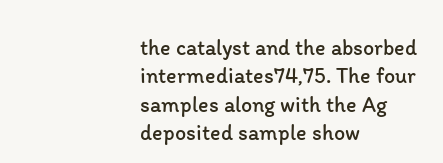the catalyst and the absorbed intermediates74,75. The four samples along with the Ag deposited sample show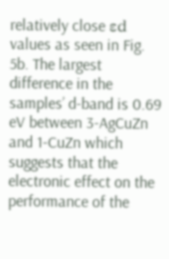relatively close εd values as seen in Fig. 5b. The largest difference in the samples’ d-band is 0.69 eV between 3-AgCuZn and 1-CuZn which suggests that the electronic effect on the performance of the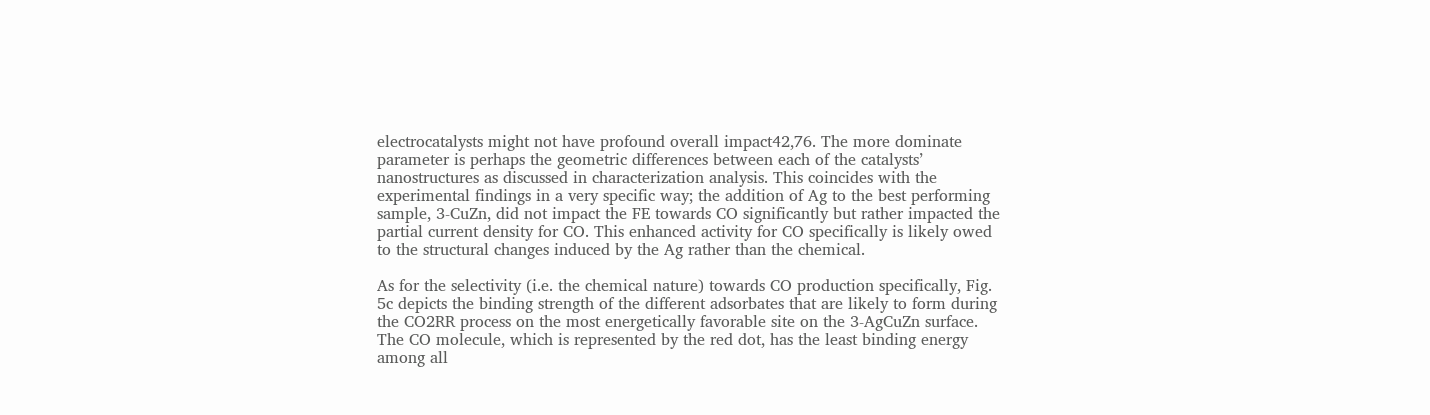electrocatalysts might not have profound overall impact42,76. The more dominate parameter is perhaps the geometric differences between each of the catalysts’ nanostructures as discussed in characterization analysis. This coincides with the experimental findings in a very specific way; the addition of Ag to the best performing sample, 3-CuZn, did not impact the FE towards CO significantly but rather impacted the partial current density for CO. This enhanced activity for CO specifically is likely owed to the structural changes induced by the Ag rather than the chemical.

As for the selectivity (i.e. the chemical nature) towards CO production specifically, Fig. 5c depicts the binding strength of the different adsorbates that are likely to form during the CO2RR process on the most energetically favorable site on the 3-AgCuZn surface. The CO molecule, which is represented by the red dot, has the least binding energy among all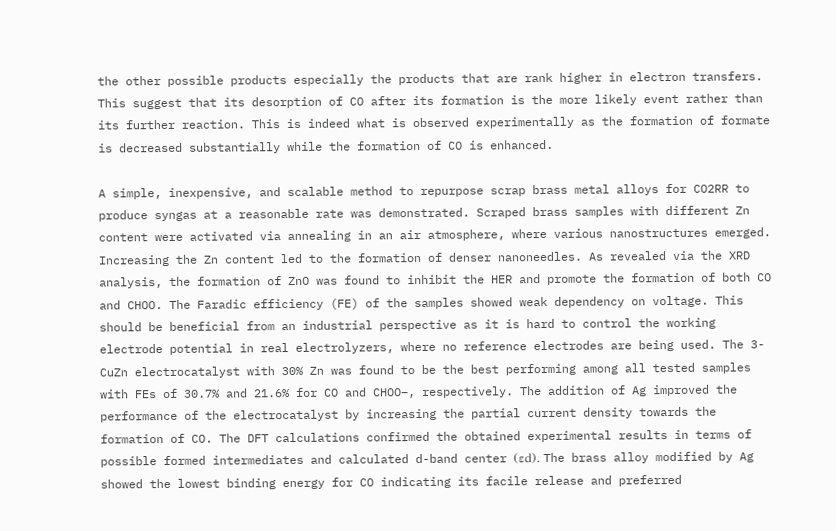the other possible products especially the products that are rank higher in electron transfers. This suggest that its desorption of CO after its formation is the more likely event rather than its further reaction. This is indeed what is observed experimentally as the formation of formate is decreased substantially while the formation of CO is enhanced.

A simple, inexpensive, and scalable method to repurpose scrap brass metal alloys for CO2RR to produce syngas at a reasonable rate was demonstrated. Scraped brass samples with different Zn content were activated via annealing in an air atmosphere, where various nanostructures emerged. Increasing the Zn content led to the formation of denser nanoneedles. As revealed via the XRD analysis, the formation of ZnO was found to inhibit the HER and promote the formation of both CO and CHOO. The Faradic efficiency (FE) of the samples showed weak dependency on voltage. This should be beneficial from an industrial perspective as it is hard to control the working electrode potential in real electrolyzers, where no reference electrodes are being used. The 3-CuZn electrocatalyst with 30% Zn was found to be the best performing among all tested samples with FEs of 30.7% and 21.6% for CO and CHOO−, respectively. The addition of Ag improved the performance of the electrocatalyst by increasing the partial current density towards the formation of CO. The DFT calculations confirmed the obtained experimental results in terms of possible formed intermediates and calculated d-band center (εd). The brass alloy modified by Ag showed the lowest binding energy for CO indicating its facile release and preferred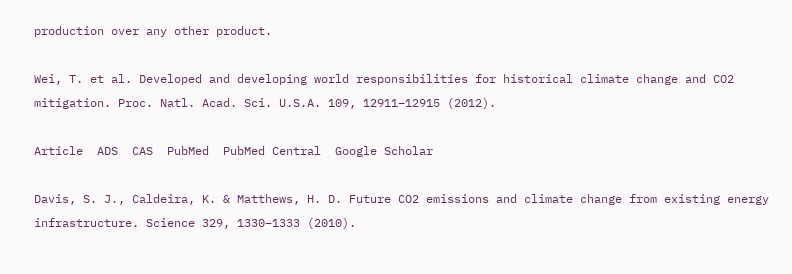production over any other product.

Wei, T. et al. Developed and developing world responsibilities for historical climate change and CO2 mitigation. Proc. Natl. Acad. Sci. U.S.A. 109, 12911–12915 (2012).

Article  ADS  CAS  PubMed  PubMed Central  Google Scholar

Davis, S. J., Caldeira, K. & Matthews, H. D. Future CO2 emissions and climate change from existing energy infrastructure. Science 329, 1330–1333 (2010).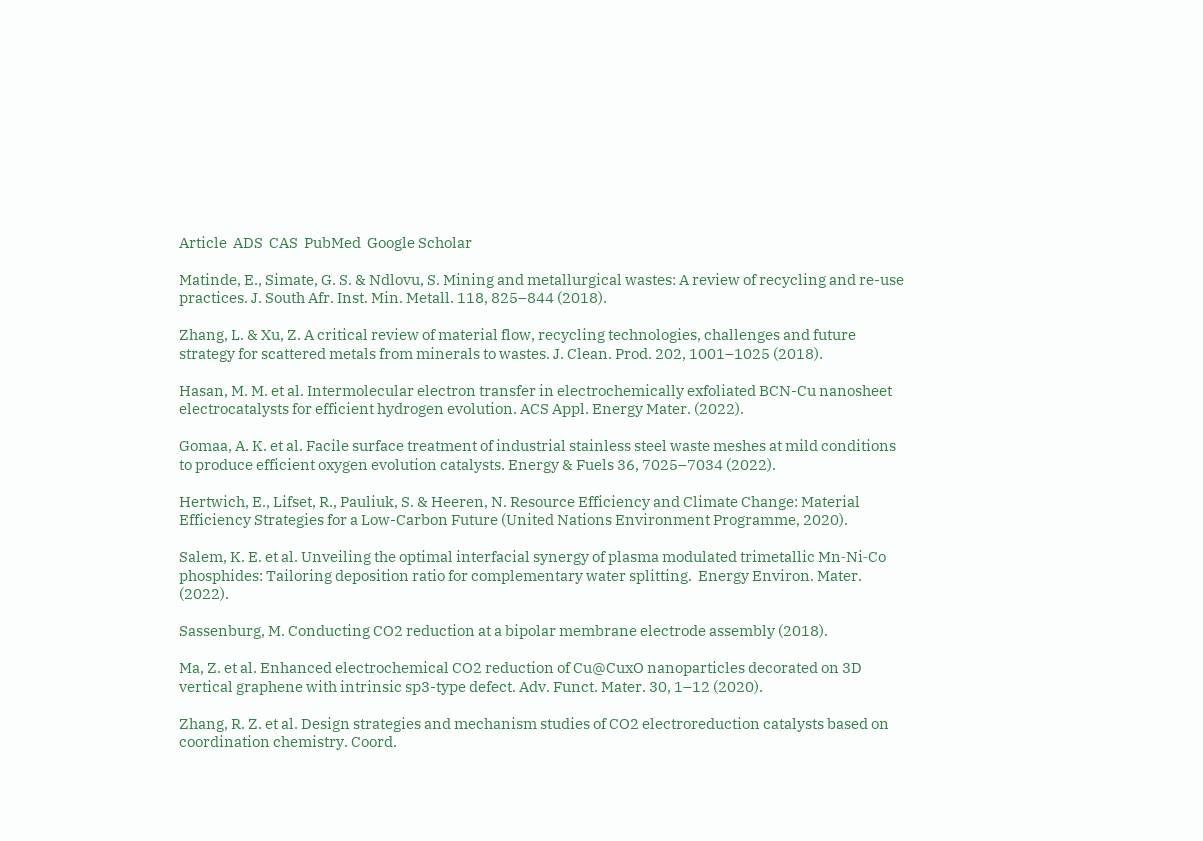Article  ADS  CAS  PubMed  Google Scholar

Matinde, E., Simate, G. S. & Ndlovu, S. Mining and metallurgical wastes: A review of recycling and re-use practices. J. South Afr. Inst. Min. Metall. 118, 825–844 (2018).

Zhang, L. & Xu, Z. A critical review of material flow, recycling technologies, challenges and future strategy for scattered metals from minerals to wastes. J. Clean. Prod. 202, 1001–1025 (2018).

Hasan, M. M. et al. Intermolecular electron transfer in electrochemically exfoliated BCN-Cu nanosheet electrocatalysts for efficient hydrogen evolution. ACS Appl. Energy Mater. (2022).

Gomaa, A. K. et al. Facile surface treatment of industrial stainless steel waste meshes at mild conditions to produce efficient oxygen evolution catalysts. Energy & Fuels 36, 7025–7034 (2022).

Hertwich, E., Lifset, R., Pauliuk, S. & Heeren, N. Resource Efficiency and Climate Change: Material Efficiency Strategies for a Low-Carbon Future (United Nations Environment Programme, 2020).

Salem, K. E. et al. Unveiling the optimal interfacial synergy of plasma modulated trimetallic Mn‐Ni‐Co phosphides: Tailoring deposition ratio for complementary water splitting.  Energy Environ. Mater. (2022).

Sassenburg, M. Conducting CO2 reduction at a bipolar membrane electrode assembly (2018).

Ma, Z. et al. Enhanced electrochemical CO2 reduction of Cu@CuxO nanoparticles decorated on 3D vertical graphene with intrinsic sp3-type defect. Adv. Funct. Mater. 30, 1–12 (2020).

Zhang, R. Z. et al. Design strategies and mechanism studies of CO2 electroreduction catalysts based on coordination chemistry. Coord.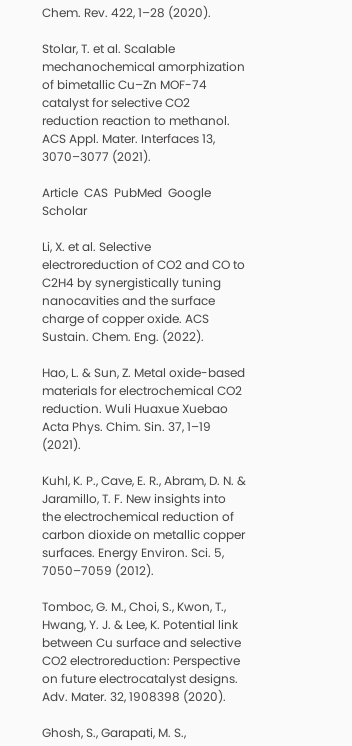Chem. Rev. 422, 1–28 (2020).

Stolar, T. et al. Scalable mechanochemical amorphization of bimetallic Cu–Zn MOF-74 catalyst for selective CO2 reduction reaction to methanol. ACS Appl. Mater. Interfaces 13, 3070–3077 (2021).

Article  CAS  PubMed  Google Scholar

Li, X. et al. Selective electroreduction of CO2 and CO to C2H4 by synergistically tuning nanocavities and the surface charge of copper oxide. ACS Sustain. Chem. Eng. (2022).

Hao, L. & Sun, Z. Metal oxide-based materials for electrochemical CO2 reduction. Wuli Huaxue Xuebao Acta Phys. Chim. Sin. 37, 1–19 (2021).

Kuhl, K. P., Cave, E. R., Abram, D. N. & Jaramillo, T. F. New insights into the electrochemical reduction of carbon dioxide on metallic copper surfaces. Energy Environ. Sci. 5, 7050–7059 (2012).

Tomboc, G. M., Choi, S., Kwon, T., Hwang, Y. J. & Lee, K. Potential link between Cu surface and selective CO2 electroreduction: Perspective on future electrocatalyst designs. Adv. Mater. 32, 1908398 (2020).

Ghosh, S., Garapati, M. S.,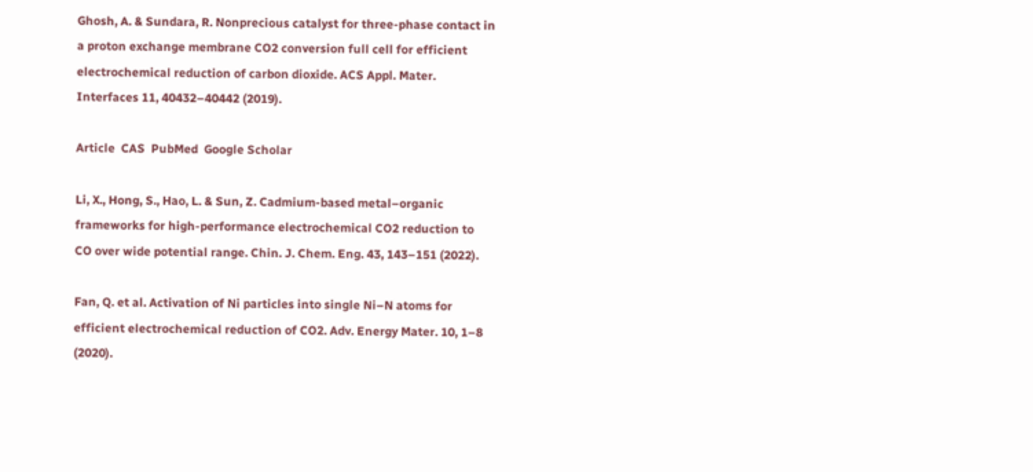Ghosh, A. & Sundara, R. Nonprecious catalyst for three-phase contact in a proton exchange membrane CO2 conversion full cell for efficient electrochemical reduction of carbon dioxide. ACS Appl. Mater. Interfaces 11, 40432–40442 (2019).

Article  CAS  PubMed  Google Scholar

Li, X., Hong, S., Hao, L. & Sun, Z. Cadmium-based metal–organic frameworks for high-performance electrochemical CO2 reduction to CO over wide potential range. Chin. J. Chem. Eng. 43, 143–151 (2022).

Fan, Q. et al. Activation of Ni particles into single Ni–N atoms for efficient electrochemical reduction of CO2. Adv. Energy Mater. 10, 1–8 (2020).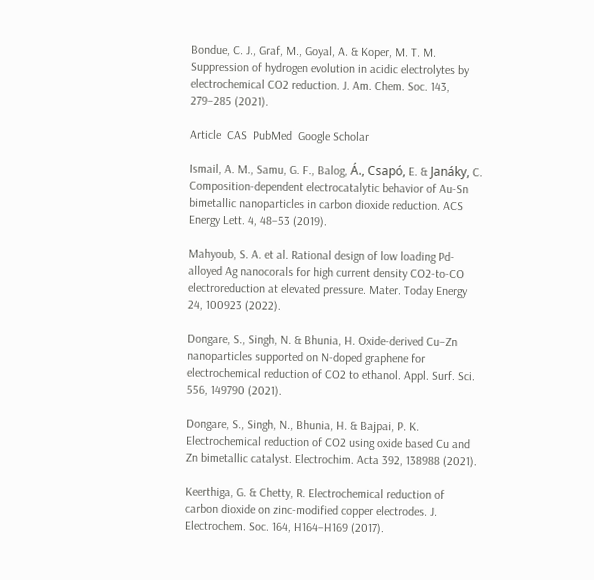Bondue, C. J., Graf, M., Goyal, A. & Koper, M. T. M. Suppression of hydrogen evolution in acidic electrolytes by electrochemical CO2 reduction. J. Am. Chem. Soc. 143, 279–285 (2021).

Article  CAS  PubMed  Google Scholar

Ismail, A. M., Samu, G. F., Balog, Á., Csapó, E. & Janáky, C. Composition-dependent electrocatalytic behavior of Au-Sn bimetallic nanoparticles in carbon dioxide reduction. ACS Energy Lett. 4, 48–53 (2019).

Mahyoub, S. A. et al. Rational design of low loading Pd-alloyed Ag nanocorals for high current density CO2-to-CO electroreduction at elevated pressure. Mater. Today Energy 24, 100923 (2022).

Dongare, S., Singh, N. & Bhunia, H. Oxide-derived Cu–Zn nanoparticles supported on N-doped graphene for electrochemical reduction of CO2 to ethanol. Appl. Surf. Sci. 556, 149790 (2021).

Dongare, S., Singh, N., Bhunia, H. & Bajpai, P. K. Electrochemical reduction of CO2 using oxide based Cu and Zn bimetallic catalyst. Electrochim. Acta 392, 138988 (2021).

Keerthiga, G. & Chetty, R. Electrochemical reduction of carbon dioxide on zinc-modified copper electrodes. J. Electrochem. Soc. 164, H164–H169 (2017).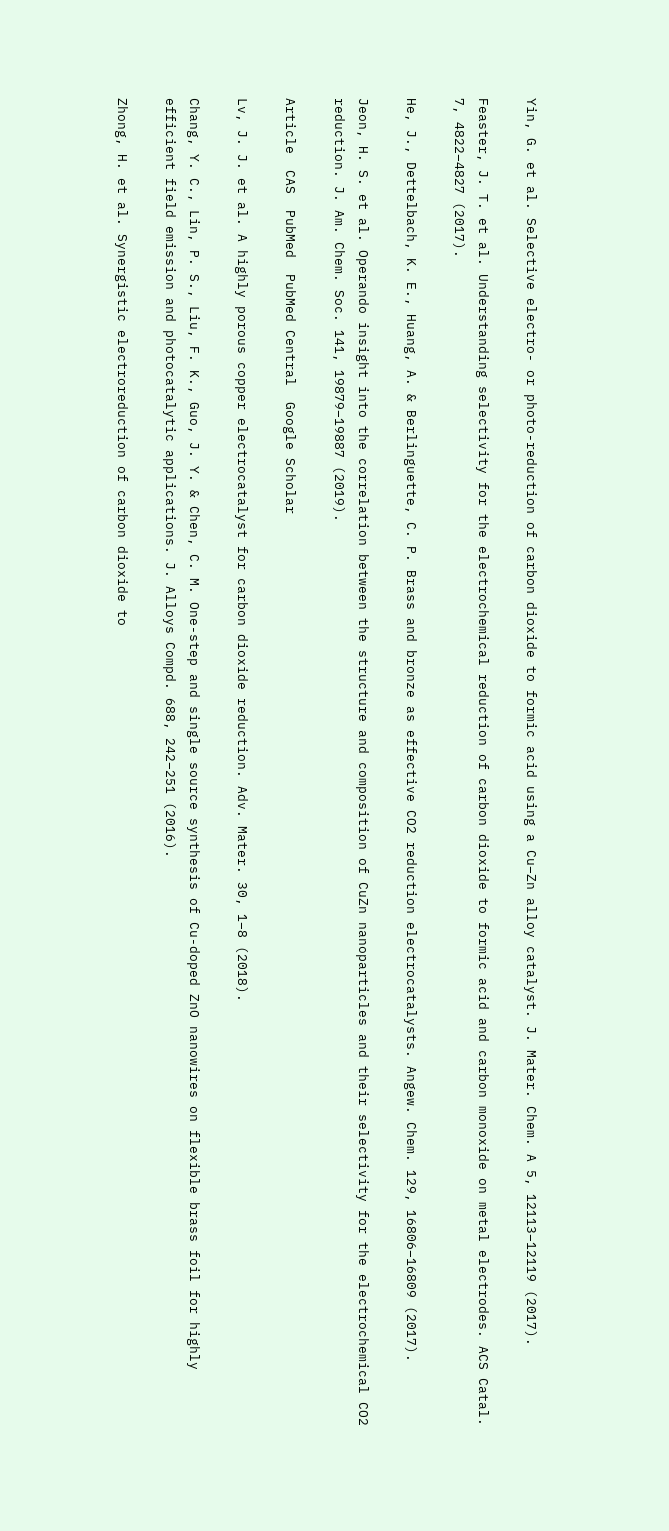Yin, G. et al. Selective electro- or photo-reduction of carbon dioxide to formic acid using a Cu–Zn alloy catalyst. J. Mater. Chem. A 5, 12113–12119 (2017).

Feaster, J. T. et al. Understanding selectivity for the electrochemical reduction of carbon dioxide to formic acid and carbon monoxide on metal electrodes. ACS Catal. 7, 4822–4827 (2017).

He, J., Dettelbach, K. E., Huang, A. & Berlinguette, C. P. Brass and bronze as effective CO2 reduction electrocatalysts. Angew. Chem. 129, 16806–16809 (2017).

Jeon, H. S. et al. Operando insight into the correlation between the structure and composition of CuZn nanoparticles and their selectivity for the electrochemical CO2 reduction. J. Am. Chem. Soc. 141, 19879–19887 (2019).

Article  CAS  PubMed  PubMed Central  Google Scholar

Lv, J. J. et al. A highly porous copper electrocatalyst for carbon dioxide reduction. Adv. Mater. 30, 1–8 (2018).

Chang, Y. C., Lin, P. S., Liu, F. K., Guo, J. Y. & Chen, C. M. One-step and single source synthesis of Cu-doped ZnO nanowires on flexible brass foil for highly efficient field emission and photocatalytic applications. J. Alloys Compd. 688, 242–251 (2016).

Zhong, H. et al. Synergistic electroreduction of carbon dioxide to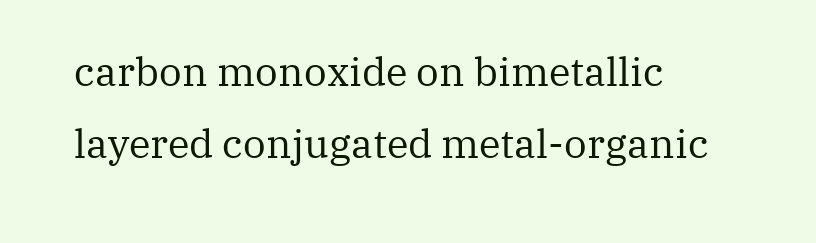carbon monoxide on bimetallic layered conjugated metal-organic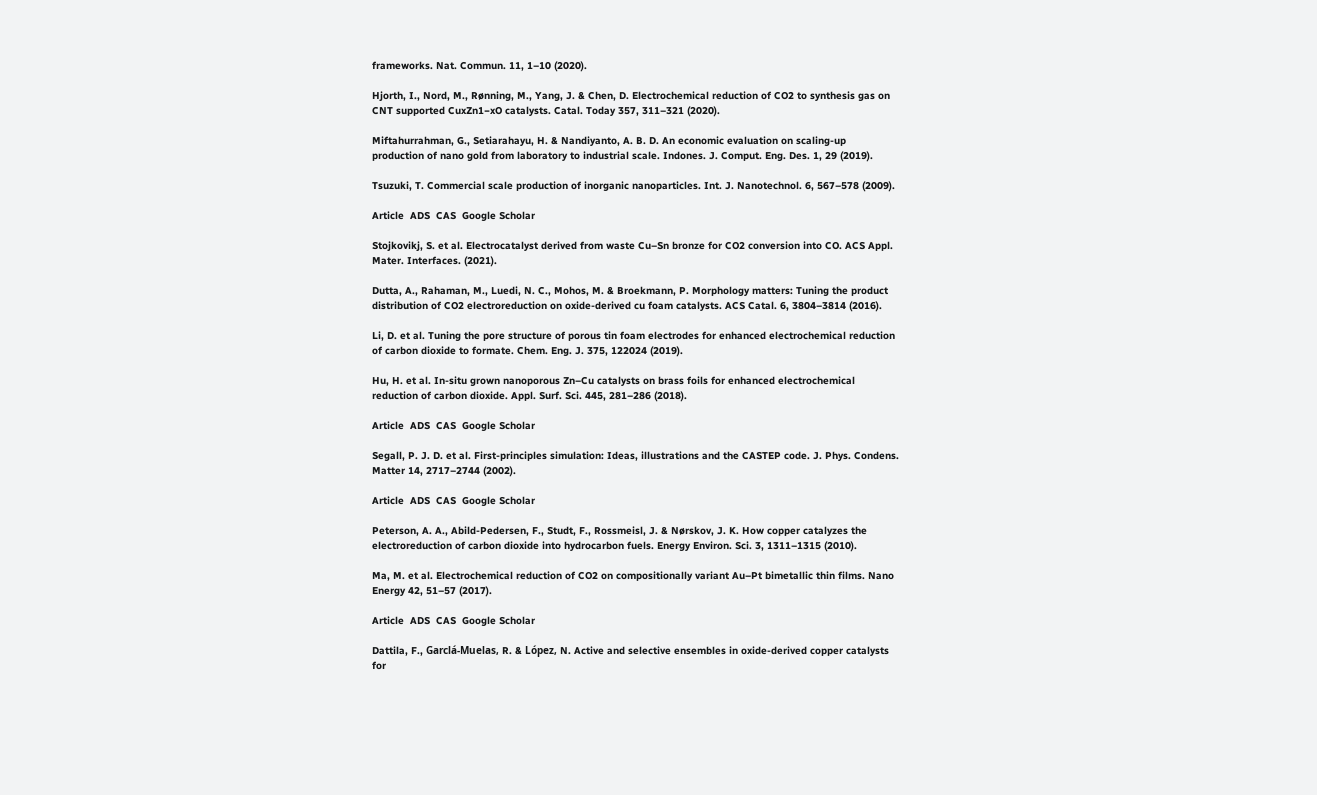frameworks. Nat. Commun. 11, 1–10 (2020).

Hjorth, I., Nord, M., Rønning, M., Yang, J. & Chen, D. Electrochemical reduction of CO2 to synthesis gas on CNT supported CuxZn1−xO catalysts. Catal. Today 357, 311–321 (2020).

Miftahurrahman, G., Setiarahayu, H. & Nandiyanto, A. B. D. An economic evaluation on scaling-up production of nano gold from laboratory to industrial scale. Indones. J. Comput. Eng. Des. 1, 29 (2019).

Tsuzuki, T. Commercial scale production of inorganic nanoparticles. Int. J. Nanotechnol. 6, 567–578 (2009).

Article  ADS  CAS  Google Scholar

Stojkovikj, S. et al. Electrocatalyst derived from waste Cu–Sn bronze for CO2 conversion into CO. ACS Appl. Mater. Interfaces. (2021).

Dutta, A., Rahaman, M., Luedi, N. C., Mohos, M. & Broekmann, P. Morphology matters: Tuning the product distribution of CO2 electroreduction on oxide-derived cu foam catalysts. ACS Catal. 6, 3804–3814 (2016).

Li, D. et al. Tuning the pore structure of porous tin foam electrodes for enhanced electrochemical reduction of carbon dioxide to formate. Chem. Eng. J. 375, 122024 (2019).

Hu, H. et al. In-situ grown nanoporous Zn–Cu catalysts on brass foils for enhanced electrochemical reduction of carbon dioxide. Appl. Surf. Sci. 445, 281–286 (2018).

Article  ADS  CAS  Google Scholar

Segall, P. J. D. et al. First-principles simulation: Ideas, illustrations and the CASTEP code. J. Phys. Condens. Matter 14, 2717–2744 (2002).

Article  ADS  CAS  Google Scholar

Peterson, A. A., Abild-Pedersen, F., Studt, F., Rossmeisl, J. & Nørskov, J. K. How copper catalyzes the electroreduction of carbon dioxide into hydrocarbon fuels. Energy Environ. Sci. 3, 1311–1315 (2010).

Ma, M. et al. Electrochemical reduction of CO2 on compositionally variant Au–Pt bimetallic thin films. Nano Energy 42, 51–57 (2017).

Article  ADS  CAS  Google Scholar

Dattila, F., Garclá-Muelas, R. & López, N. Active and selective ensembles in oxide-derived copper catalysts for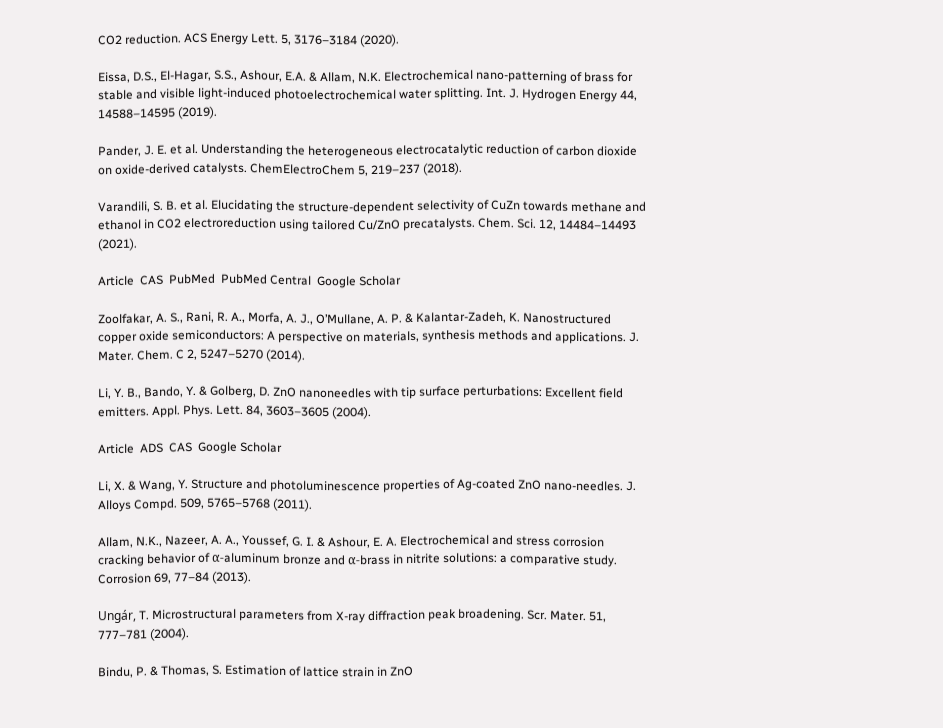CO2 reduction. ACS Energy Lett. 5, 3176–3184 (2020).

Eissa, D.S., El-Hagar, S.S., Ashour, E.A. & Allam, N.K. Electrochemical nano-patterning of brass for stable and visible light-induced photoelectrochemical water splitting. Int. J. Hydrogen Energy 44, 14588–14595 (2019).

Pander, J. E. et al. Understanding the heterogeneous electrocatalytic reduction of carbon dioxide on oxide-derived catalysts. ChemElectroChem 5, 219–237 (2018).

Varandili, S. B. et al. Elucidating the structure-dependent selectivity of CuZn towards methane and ethanol in CO2 electroreduction using tailored Cu/ZnO precatalysts. Chem. Sci. 12, 14484–14493 (2021).

Article  CAS  PubMed  PubMed Central  Google Scholar

Zoolfakar, A. S., Rani, R. A., Morfa, A. J., O’Mullane, A. P. & Kalantar-Zadeh, K. Nanostructured copper oxide semiconductors: A perspective on materials, synthesis methods and applications. J. Mater. Chem. C 2, 5247–5270 (2014).

Li, Y. B., Bando, Y. & Golberg, D. ZnO nanoneedles with tip surface perturbations: Excellent field emitters. Appl. Phys. Lett. 84, 3603–3605 (2004).

Article  ADS  CAS  Google Scholar

Li, X. & Wang, Y. Structure and photoluminescence properties of Ag-coated ZnO nano-needles. J. Alloys Compd. 509, 5765–5768 (2011).

Allam, N.K., Nazeer, A. A., Youssef, G. I. & Ashour, E. A. Electrochemical and stress corrosion cracking behavior of α-aluminum bronze and α-brass in nitrite solutions: a comparative study. Corrosion 69, 77–84 (2013).

Ungár, T. Microstructural parameters from X-ray diffraction peak broadening. Scr. Mater. 51, 777–781 (2004).

Bindu, P. & Thomas, S. Estimation of lattice strain in ZnO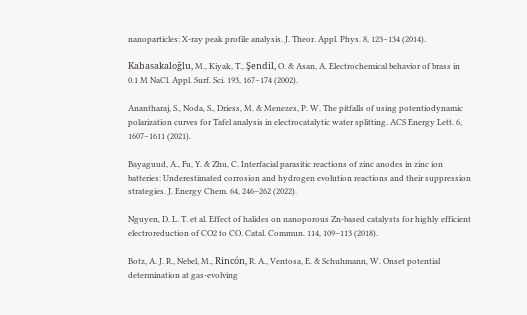nanoparticles: X-ray peak profile analysis. J. Theor. Appl. Phys. 8, 123–134 (2014).

Kabasakaloǧlu, M., Kiyak, T., Şendil, O. & Asan, A. Electrochemical behavior of brass in 0.1 M NaCl. Appl. Surf. Sci. 193, 167–174 (2002).

Anantharaj, S., Noda, S., Driess, M. & Menezes, P. W. The pitfalls of using potentiodynamic polarization curves for Tafel analysis in electrocatalytic water splitting. ACS Energy Lett. 6, 1607–1611 (2021).

Bayaguud, A., Fu, Y. & Zhu, C. Interfacial parasitic reactions of zinc anodes in zinc ion batteries: Underestimated corrosion and hydrogen evolution reactions and their suppression strategies. J. Energy Chem. 64, 246–262 (2022).

Nguyen, D. L. T. et al. Effect of halides on nanoporous Zn-based catalysts for highly efficient electroreduction of CO2 to CO. Catal. Commun. 114, 109–113 (2018).

Botz, A. J. R., Nebel, M., Rincón, R. A., Ventosa, E. & Schuhmann, W. Onset potential determination at gas-evolving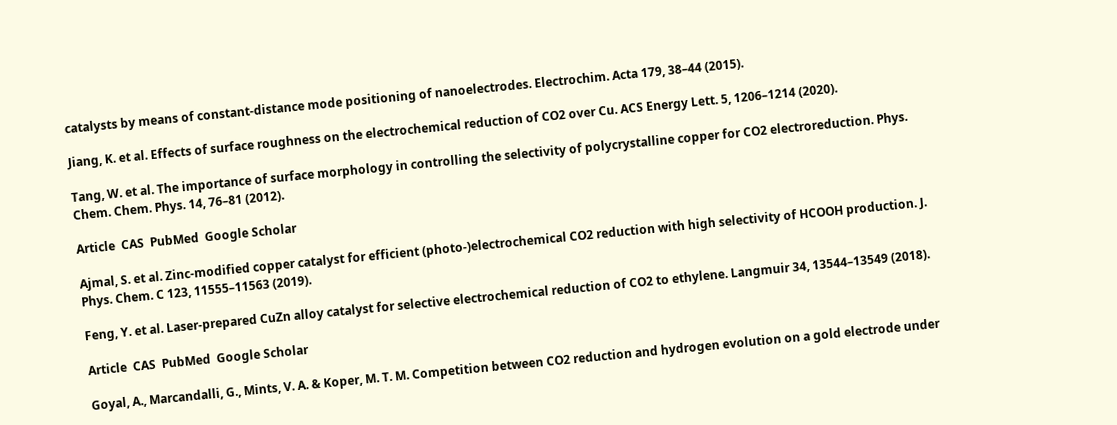catalysts by means of constant-distance mode positioning of nanoelectrodes. Electrochim. Acta 179, 38–44 (2015).

Jiang, K. et al. Effects of surface roughness on the electrochemical reduction of CO2 over Cu. ACS Energy Lett. 5, 1206–1214 (2020).

Tang, W. et al. The importance of surface morphology in controlling the selectivity of polycrystalline copper for CO2 electroreduction. Phys. Chem. Chem. Phys. 14, 76–81 (2012).

Article  CAS  PubMed  Google Scholar

Ajmal, S. et al. Zinc-modified copper catalyst for efficient (photo-)electrochemical CO2 reduction with high selectivity of HCOOH production. J. Phys. Chem. C 123, 11555–11563 (2019).

Feng, Y. et al. Laser-prepared CuZn alloy catalyst for selective electrochemical reduction of CO2 to ethylene. Langmuir 34, 13544–13549 (2018).

Article  CAS  PubMed  Google Scholar

Goyal, A., Marcandalli, G., Mints, V. A. & Koper, M. T. M. Competition between CO2 reduction and hydrogen evolution on a gold electrode under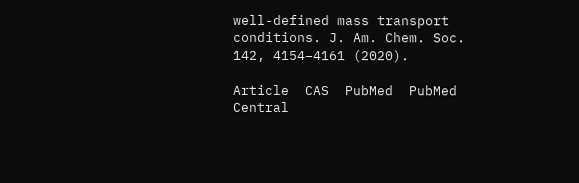well-defined mass transport conditions. J. Am. Chem. Soc. 142, 4154–4161 (2020).

Article  CAS  PubMed  PubMed Central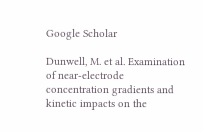Google Scholar

Dunwell, M. et al. Examination of near-electrode concentration gradients and kinetic impacts on the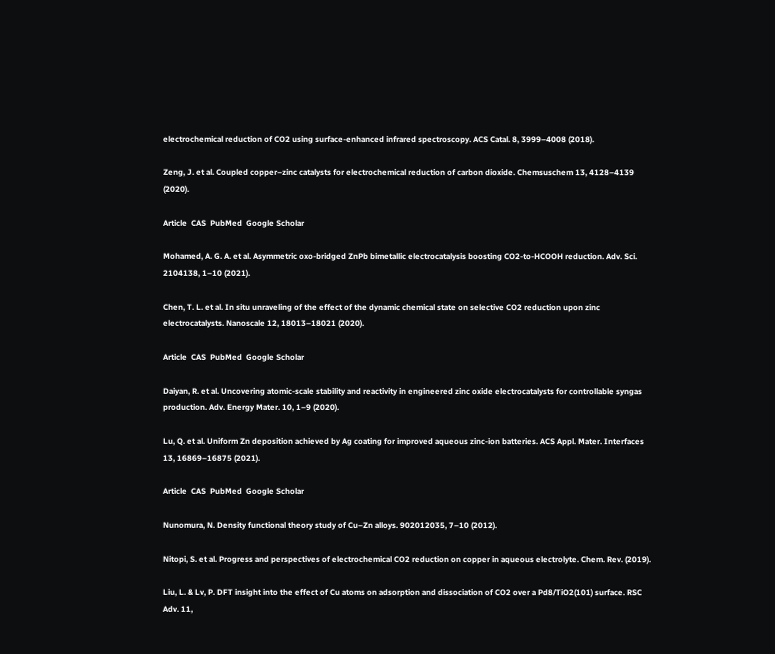electrochemical reduction of CO2 using surface-enhanced infrared spectroscopy. ACS Catal. 8, 3999–4008 (2018).

Zeng, J. et al. Coupled copper–zinc catalysts for electrochemical reduction of carbon dioxide. Chemsuschem 13, 4128–4139 (2020).

Article  CAS  PubMed  Google Scholar

Mohamed, A. G. A. et al. Asymmetric oxo-bridged ZnPb bimetallic electrocatalysis boosting CO2-to-HCOOH reduction. Adv. Sci. 2104138, 1–10 (2021).

Chen, T. L. et al. In situ unraveling of the effect of the dynamic chemical state on selective CO2 reduction upon zinc electrocatalysts. Nanoscale 12, 18013–18021 (2020).

Article  CAS  PubMed  Google Scholar

Daiyan, R. et al. Uncovering atomic-scale stability and reactivity in engineered zinc oxide electrocatalysts for controllable syngas production. Adv. Energy Mater. 10, 1–9 (2020).

Lu, Q. et al. Uniform Zn deposition achieved by Ag coating for improved aqueous zinc-ion batteries. ACS Appl. Mater. Interfaces 13, 16869–16875 (2021).

Article  CAS  PubMed  Google Scholar

Nunomura, N. Density functional theory study of Cu–Zn alloys. 902012035, 7–10 (2012).

Nitopi, S. et al. Progress and perspectives of electrochemical CO2 reduction on copper in aqueous electrolyte. Chem. Rev. (2019).

Liu, L. & Lv, P. DFT insight into the effect of Cu atoms on adsorption and dissociation of CO2 over a Pd8/TiO2(101) surface. RSC Adv. 11,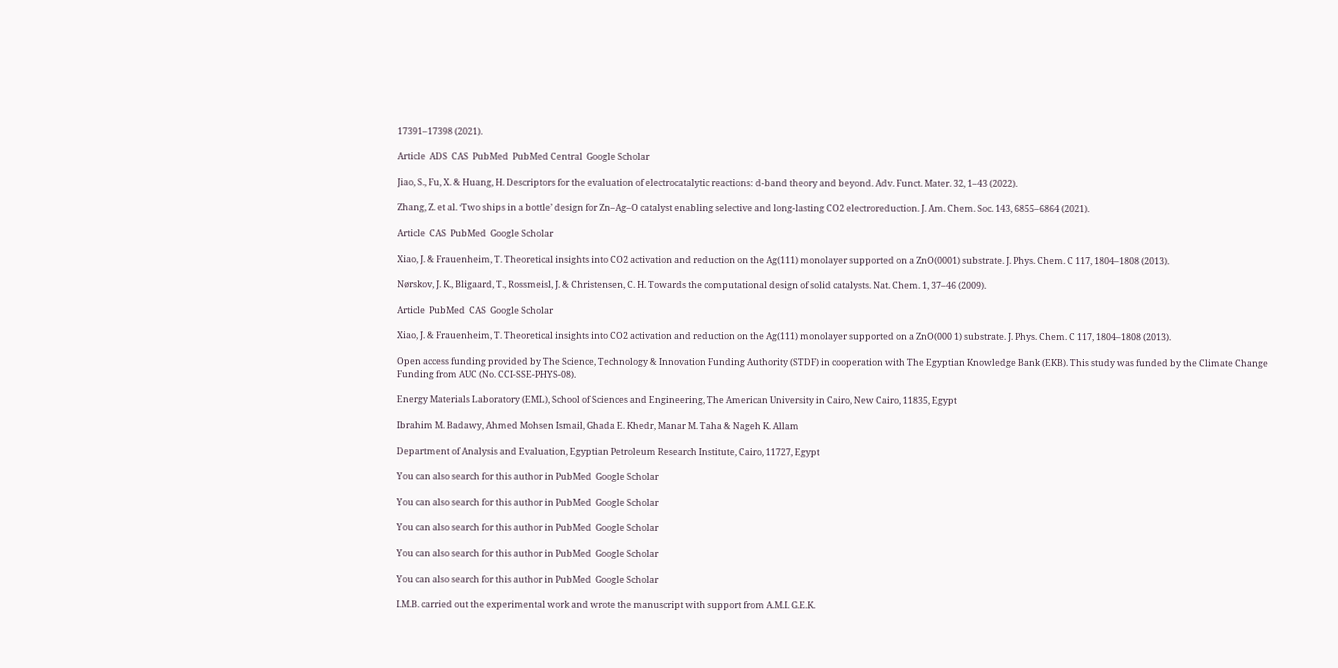17391–17398 (2021).

Article  ADS  CAS  PubMed  PubMed Central  Google Scholar

Jiao, S., Fu, X. & Huang, H. Descriptors for the evaluation of electrocatalytic reactions: d-band theory and beyond. Adv. Funct. Mater. 32, 1–43 (2022).

Zhang, Z. et al. ‘Two ships in a bottle’ design for Zn–Ag–O catalyst enabling selective and long-lasting CO2 electroreduction. J. Am. Chem. Soc. 143, 6855–6864 (2021).

Article  CAS  PubMed  Google Scholar

Xiao, J. & Frauenheim, T. Theoretical insights into CO2 activation and reduction on the Ag(111) monolayer supported on a ZnO(0001) substrate. J. Phys. Chem. C 117, 1804–1808 (2013).

Nørskov, J. K., Bligaard, T., Rossmeisl, J. & Christensen, C. H. Towards the computational design of solid catalysts. Nat. Chem. 1, 37–46 (2009).

Article  PubMed  CAS  Google Scholar

Xiao, J. & Frauenheim, T. Theoretical insights into CO2 activation and reduction on the Ag(111) monolayer supported on a ZnO(000 1) substrate. J. Phys. Chem. C 117, 1804–1808 (2013).

Open access funding provided by The Science, Technology & Innovation Funding Authority (STDF) in cooperation with The Egyptian Knowledge Bank (EKB). This study was funded by the Climate Change Funding from AUC (No. CCI-SSE-PHYS-08).

Energy Materials Laboratory (EML), School of Sciences and Engineering, The American University in Cairo, New Cairo, 11835, Egypt

Ibrahim M. Badawy, Ahmed Mohsen Ismail, Ghada E. Khedr, Manar M. Taha & Nageh K. Allam

Department of Analysis and Evaluation, Egyptian Petroleum Research Institute, Cairo, 11727, Egypt

You can also search for this author in PubMed  Google Scholar

You can also search for this author in PubMed  Google Scholar

You can also search for this author in PubMed  Google Scholar

You can also search for this author in PubMed  Google Scholar

You can also search for this author in PubMed  Google Scholar

I.M.B. carried out the experimental work and wrote the manuscript with support from A.M.I. G.E.K.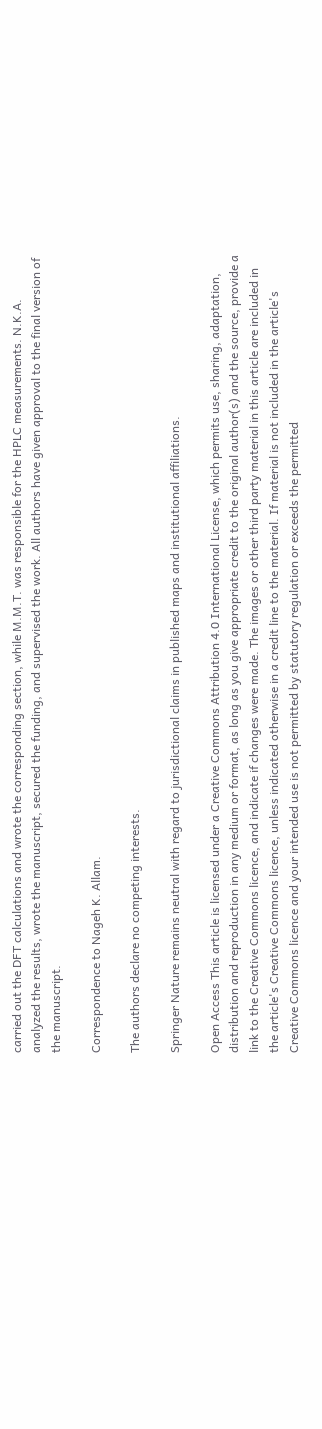carried out the DFT calculations and wrote the corresponding section, while M.M.T. was responsible for the HPLC measurements. N.K.A. analyzed the results, wrote the manuscript, secured the funding, and supervised the work. All authors have given approval to the final version of the manuscript.

Correspondence to Nageh K. Allam.

The authors declare no competing interests.

Springer Nature remains neutral with regard to jurisdictional claims in published maps and institutional affiliations.

Open Access This article is licensed under a Creative Commons Attribution 4.0 International License, which permits use, sharing, adaptation, distribution and reproduction in any medium or format, as long as you give appropriate credit to the original author(s) and the source, provide a link to the Creative Commons licence, and indicate if changes were made. The images or other third party material in this article are included in the article's Creative Commons licence, unless indicated otherwise in a credit line to the material. If material is not included in the article's Creative Commons licence and your intended use is not permitted by statutory regulation or exceeds the permitted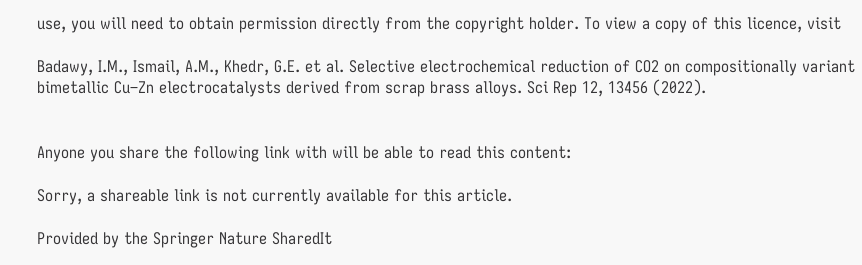use, you will need to obtain permission directly from the copyright holder. To view a copy of this licence, visit

Badawy, I.M., Ismail, A.M., Khedr, G.E. et al. Selective electrochemical reduction of CO2 on compositionally variant bimetallic Cu–Zn electrocatalysts derived from scrap brass alloys. Sci Rep 12, 13456 (2022).


Anyone you share the following link with will be able to read this content:

Sorry, a shareable link is not currently available for this article.

Provided by the Springer Nature SharedIt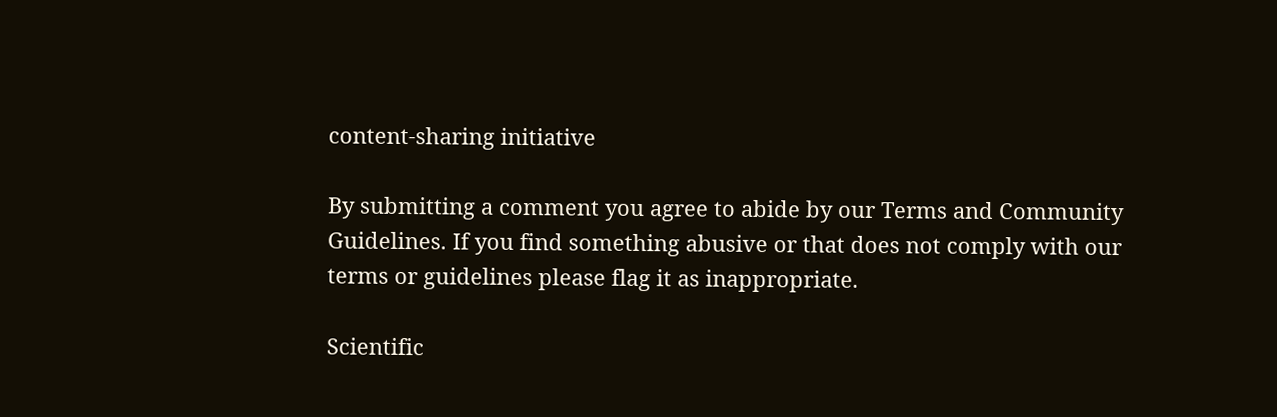content-sharing initiative

By submitting a comment you agree to abide by our Terms and Community Guidelines. If you find something abusive or that does not comply with our terms or guidelines please flag it as inappropriate.

Scientific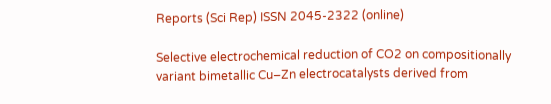Reports (Sci Rep) ISSN 2045-2322 (online)

Selective electrochemical reduction of CO2 on compositionally variant bimetallic Cu–Zn electrocatalysts derived from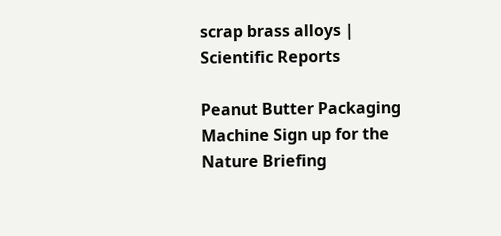scrap brass alloys | Scientific Reports

Peanut Butter Packaging Machine Sign up for the Nature Briefing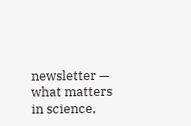newsletter — what matters in science,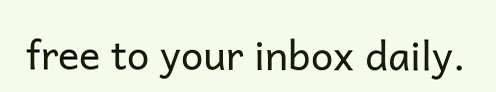free to your inbox daily.